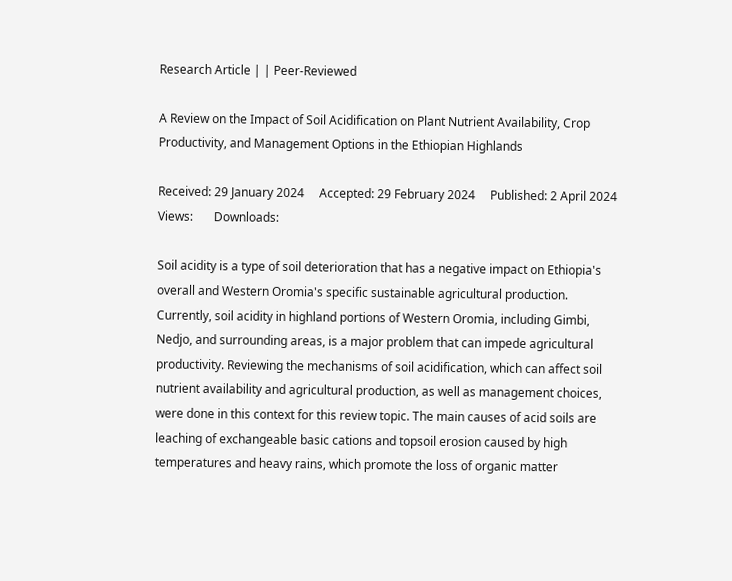Research Article | | Peer-Reviewed

A Review on the Impact of Soil Acidification on Plant Nutrient Availability, Crop Productivity, and Management Options in the Ethiopian Highlands

Received: 29 January 2024     Accepted: 29 February 2024     Published: 2 April 2024
Views:       Downloads:

Soil acidity is a type of soil deterioration that has a negative impact on Ethiopia's overall and Western Oromia's specific sustainable agricultural production. Currently, soil acidity in highland portions of Western Oromia, including Gimbi, Nedjo, and surrounding areas, is a major problem that can impede agricultural productivity. Reviewing the mechanisms of soil acidification, which can affect soil nutrient availability and agricultural production, as well as management choices, were done in this context for this review topic. The main causes of acid soils are leaching of exchangeable basic cations and topsoil erosion caused by high temperatures and heavy rains, which promote the loss of organic matter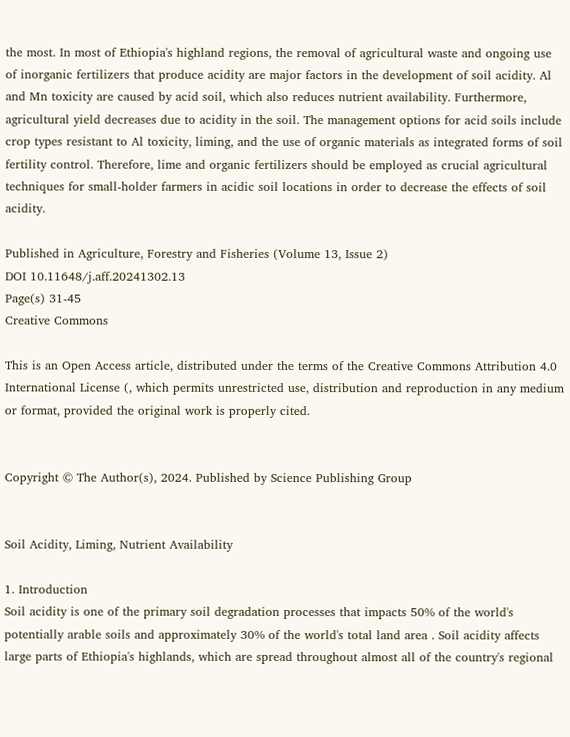the most. In most of Ethiopia's highland regions, the removal of agricultural waste and ongoing use of inorganic fertilizers that produce acidity are major factors in the development of soil acidity. Al and Mn toxicity are caused by acid soil, which also reduces nutrient availability. Furthermore, agricultural yield decreases due to acidity in the soil. The management options for acid soils include crop types resistant to Al toxicity, liming, and the use of organic materials as integrated forms of soil fertility control. Therefore, lime and organic fertilizers should be employed as crucial agricultural techniques for small-holder farmers in acidic soil locations in order to decrease the effects of soil acidity.

Published in Agriculture, Forestry and Fisheries (Volume 13, Issue 2)
DOI 10.11648/j.aff.20241302.13
Page(s) 31-45
Creative Commons

This is an Open Access article, distributed under the terms of the Creative Commons Attribution 4.0 International License (, which permits unrestricted use, distribution and reproduction in any medium or format, provided the original work is properly cited.


Copyright © The Author(s), 2024. Published by Science Publishing Group


Soil Acidity, Liming, Nutrient Availability

1. Introduction
Soil acidity is one of the primary soil degradation processes that impacts 50% of the world's potentially arable soils and approximately 30% of the world's total land area . Soil acidity affects large parts of Ethiopia's highlands, which are spread throughout almost all of the country's regional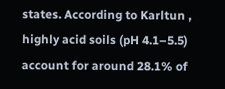states. According to Karltun , highly acid soils (pH 4.1–5.5) account for around 28.1% of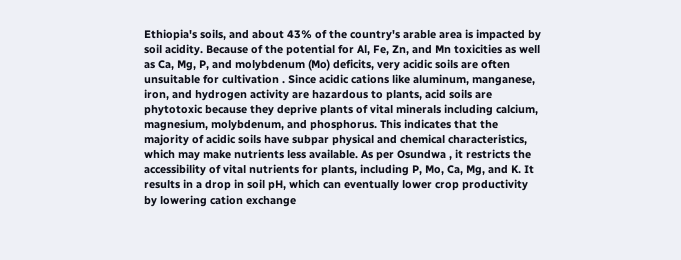Ethiopia's soils, and about 43% of the country's arable area is impacted by soil acidity. Because of the potential for Al, Fe, Zn, and Mn toxicities as well as Ca, Mg, P, and molybdenum (Mo) deficits, very acidic soils are often unsuitable for cultivation . Since acidic cations like aluminum, manganese, iron, and hydrogen activity are hazardous to plants, acid soils are phytotoxic because they deprive plants of vital minerals including calcium, magnesium, molybdenum, and phosphorus. This indicates that the majority of acidic soils have subpar physical and chemical characteristics, which may make nutrients less available. As per Osundwa , it restricts the accessibility of vital nutrients for plants, including P, Mo, Ca, Mg, and K. It results in a drop in soil pH, which can eventually lower crop productivity by lowering cation exchange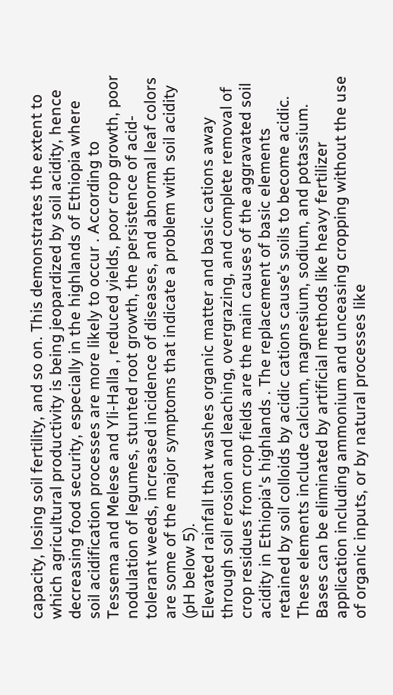capacity, losing soil fertility, and so on. This demonstrates the extent to which agricultural productivity is being jeopardized by soil acidity, hence decreasing food security, especially in the highlands of Ethiopia where soil acidification processes are more likely to occur . According to Tessema and Melese and Yli-Halla , reduced yields, poor crop growth, poor nodulation of legumes, stunted root growth, the persistence of acid-tolerant weeds, increased incidence of diseases, and abnormal leaf colors are some of the major symptoms that indicate a problem with soil acidity (pH below 5).
Elevated rainfall that washes organic matter and basic cations away through soil erosion and leaching, overgrazing, and complete removal of crop residues from crop fields are the main causes of the aggravated soil acidity in Ethiopia's highlands . The replacement of basic elements retained by soil colloids by acidic cations cause’s soils to become acidic. These elements include calcium, magnesium, sodium, and potassium. Bases can be eliminated by artificial methods like heavy fertilizer application including ammonium and unceasing cropping without the use of organic inputs, or by natural processes like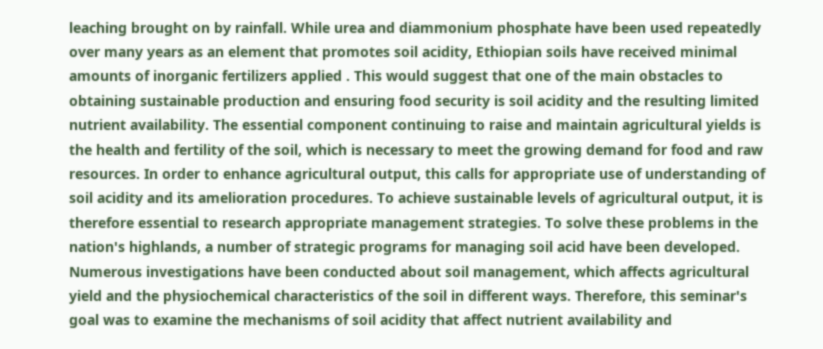leaching brought on by rainfall. While urea and diammonium phosphate have been used repeatedly over many years as an element that promotes soil acidity, Ethiopian soils have received minimal amounts of inorganic fertilizers applied . This would suggest that one of the main obstacles to obtaining sustainable production and ensuring food security is soil acidity and the resulting limited nutrient availability. The essential component continuing to raise and maintain agricultural yields is the health and fertility of the soil, which is necessary to meet the growing demand for food and raw resources. In order to enhance agricultural output, this calls for appropriate use of understanding of soil acidity and its amelioration procedures. To achieve sustainable levels of agricultural output, it is therefore essential to research appropriate management strategies. To solve these problems in the nation's highlands, a number of strategic programs for managing soil acid have been developed. Numerous investigations have been conducted about soil management, which affects agricultural yield and the physiochemical characteristics of the soil in different ways. Therefore, this seminar's goal was to examine the mechanisms of soil acidity that affect nutrient availability and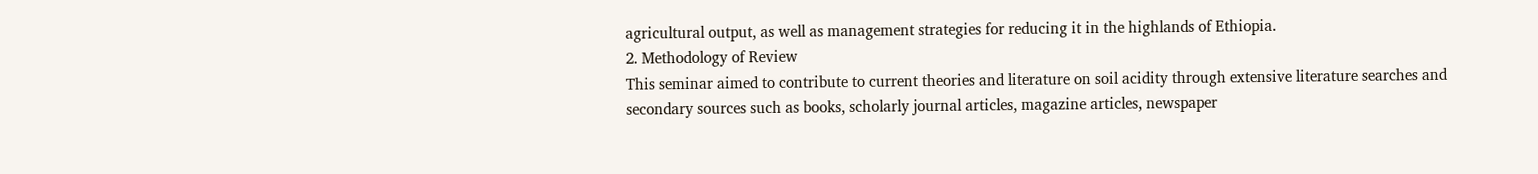agricultural output, as well as management strategies for reducing it in the highlands of Ethiopia.
2. Methodology of Review
This seminar aimed to contribute to current theories and literature on soil acidity through extensive literature searches and secondary sources such as books, scholarly journal articles, magazine articles, newspaper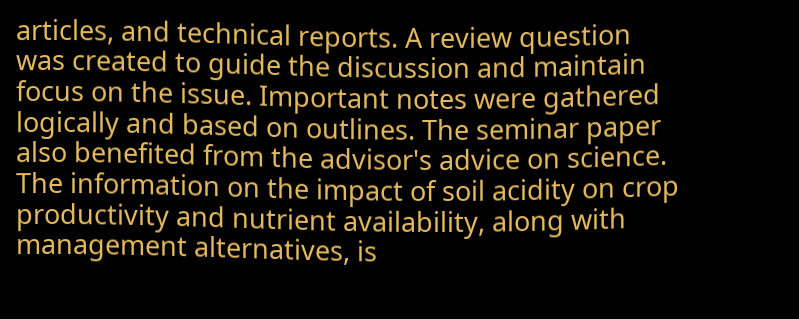articles, and technical reports. A review question was created to guide the discussion and maintain focus on the issue. Important notes were gathered logically and based on outlines. The seminar paper also benefited from the advisor's advice on science. The information on the impact of soil acidity on crop productivity and nutrient availability, along with management alternatives, is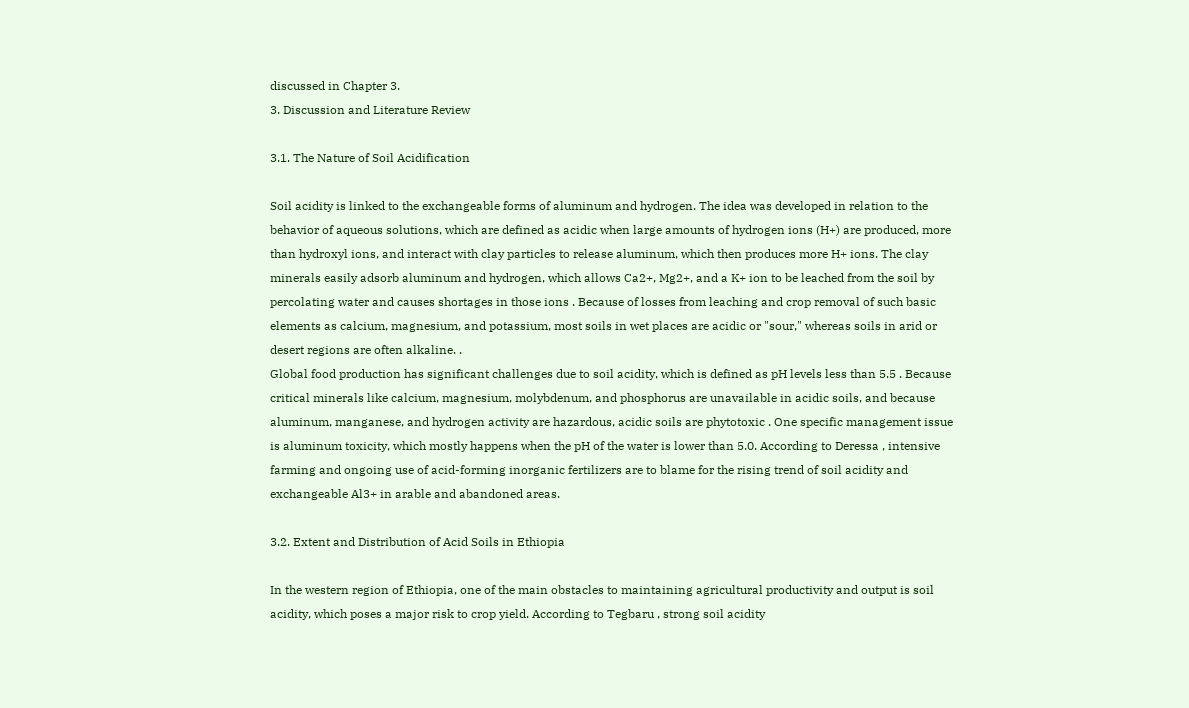discussed in Chapter 3.
3. Discussion and Literature Review

3.1. The Nature of Soil Acidification

Soil acidity is linked to the exchangeable forms of aluminum and hydrogen. The idea was developed in relation to the behavior of aqueous solutions, which are defined as acidic when large amounts of hydrogen ions (H+) are produced, more than hydroxyl ions, and interact with clay particles to release aluminum, which then produces more H+ ions. The clay minerals easily adsorb aluminum and hydrogen, which allows Ca2+, Mg2+, and a K+ ion to be leached from the soil by percolating water and causes shortages in those ions . Because of losses from leaching and crop removal of such basic elements as calcium, magnesium, and potassium, most soils in wet places are acidic or "sour," whereas soils in arid or desert regions are often alkaline. .
Global food production has significant challenges due to soil acidity, which is defined as pH levels less than 5.5 . Because critical minerals like calcium, magnesium, molybdenum, and phosphorus are unavailable in acidic soils, and because aluminum, manganese, and hydrogen activity are hazardous, acidic soils are phytotoxic . One specific management issue is aluminum toxicity, which mostly happens when the pH of the water is lower than 5.0. According to Deressa , intensive farming and ongoing use of acid-forming inorganic fertilizers are to blame for the rising trend of soil acidity and exchangeable Al3+ in arable and abandoned areas.

3.2. Extent and Distribution of Acid Soils in Ethiopia

In the western region of Ethiopia, one of the main obstacles to maintaining agricultural productivity and output is soil acidity, which poses a major risk to crop yield. According to Tegbaru , strong soil acidity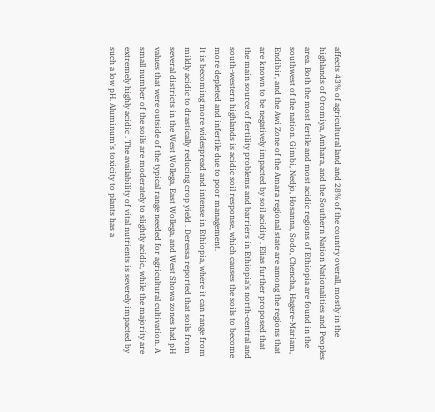affects 43% of agricultural land and 28% of the country overall, mostly in the highlands of Oromiya, Amhara, and the Southern Nation Nationalities and Peoples area. Both the most fertile and most acidic regions of Ethiopia are found in the southwest of the nation. Gimbi, Nedjo, Hosanna, Sodo, Chencha, Hagere-Mariam, Endibir, and the Awi Zone of the Amara regional state are among the regions that are known to be negatively impacted by soil acidity . Elias further proposed that the main source of fertility problems and barriers in Ethiopia's north-central and south-western highlands is acidic soil response, which causes the soils to become more depleted and infertile due to poor management.
It is becoming more widespread and intense in Ethiopia, where it can range from mildly acidic to drastically reducing crop yield . Deressa reported that soils from several districts in the West Wollega, East Wollega, and West Showa zones had pH values that were outside of the typical range needed for agricultural cultivation. A small number of the soils are moderately to slightly acidic, while the majority are extremely highly acidic . The availability of vital nutrients is severely impacted by such a low pH. Aluminum's toxicity to plants has a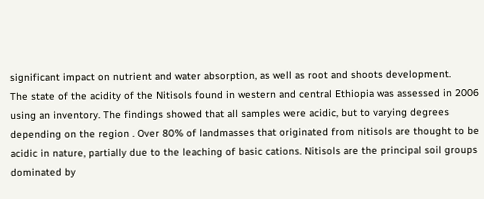significant impact on nutrient and water absorption, as well as root and shoots development.
The state of the acidity of the Nitisols found in western and central Ethiopia was assessed in 2006 using an inventory. The findings showed that all samples were acidic, but to varying degrees depending on the region . Over 80% of landmasses that originated from nitisols are thought to be acidic in nature, partially due to the leaching of basic cations. Nitisols are the principal soil groups dominated by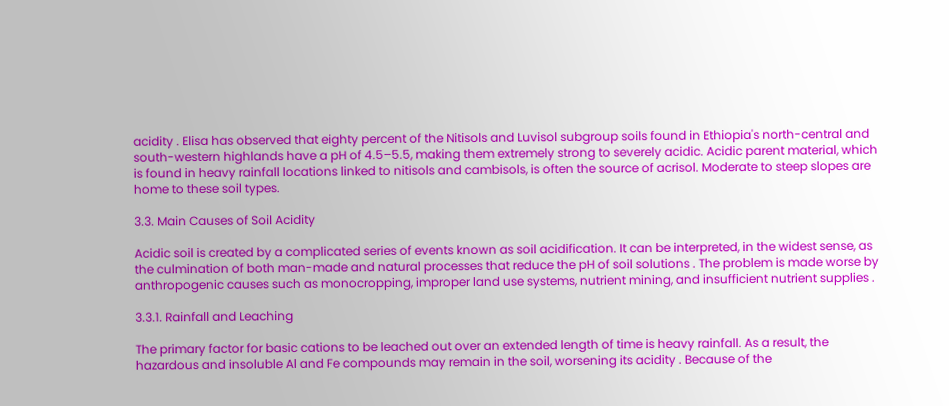acidity . Elisa has observed that eighty percent of the Nitisols and Luvisol subgroup soils found in Ethiopia's north-central and south-western highlands have a pH of 4.5–5.5, making them extremely strong to severely acidic. Acidic parent material, which is found in heavy rainfall locations linked to nitisols and cambisols, is often the source of acrisol. Moderate to steep slopes are home to these soil types.

3.3. Main Causes of Soil Acidity

Acidic soil is created by a complicated series of events known as soil acidification. It can be interpreted, in the widest sense, as the culmination of both man-made and natural processes that reduce the pH of soil solutions . The problem is made worse by anthropogenic causes such as monocropping, improper land use systems, nutrient mining, and insufficient nutrient supplies .

3.3.1. Rainfall and Leaching

The primary factor for basic cations to be leached out over an extended length of time is heavy rainfall. As a result, the hazardous and insoluble Al and Fe compounds may remain in the soil, worsening its acidity . Because of the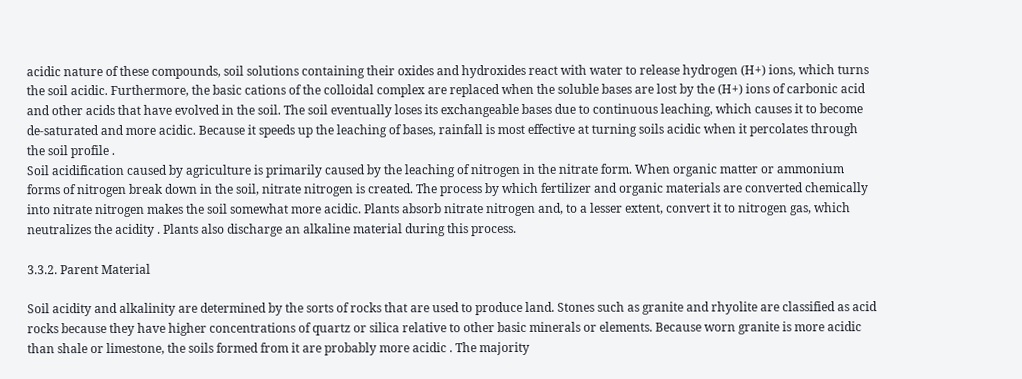acidic nature of these compounds, soil solutions containing their oxides and hydroxides react with water to release hydrogen (H+) ions, which turns the soil acidic. Furthermore, the basic cations of the colloidal complex are replaced when the soluble bases are lost by the (H+) ions of carbonic acid and other acids that have evolved in the soil. The soil eventually loses its exchangeable bases due to continuous leaching, which causes it to become de-saturated and more acidic. Because it speeds up the leaching of bases, rainfall is most effective at turning soils acidic when it percolates through the soil profile .
Soil acidification caused by agriculture is primarily caused by the leaching of nitrogen in the nitrate form. When organic matter or ammonium forms of nitrogen break down in the soil, nitrate nitrogen is created. The process by which fertilizer and organic materials are converted chemically into nitrate nitrogen makes the soil somewhat more acidic. Plants absorb nitrate nitrogen and, to a lesser extent, convert it to nitrogen gas, which neutralizes the acidity . Plants also discharge an alkaline material during this process.

3.3.2. Parent Material

Soil acidity and alkalinity are determined by the sorts of rocks that are used to produce land. Stones such as granite and rhyolite are classified as acid rocks because they have higher concentrations of quartz or silica relative to other basic minerals or elements. Because worn granite is more acidic than shale or limestone, the soils formed from it are probably more acidic . The majority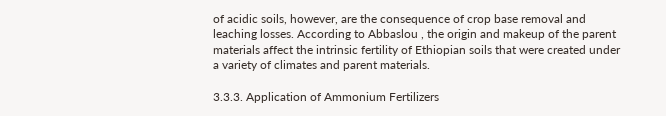of acidic soils, however, are the consequence of crop base removal and leaching losses. According to Abbaslou , the origin and makeup of the parent materials affect the intrinsic fertility of Ethiopian soils that were created under a variety of climates and parent materials.

3.3.3. Application of Ammonium Fertilizers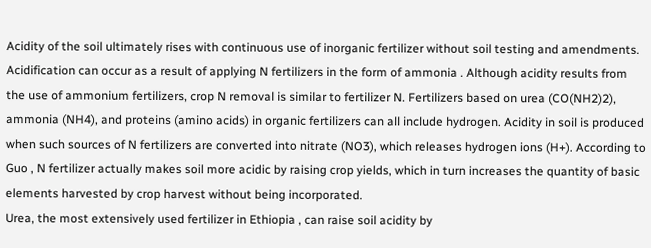Acidity of the soil ultimately rises with continuous use of inorganic fertilizer without soil testing and amendments. Acidification can occur as a result of applying N fertilizers in the form of ammonia . Although acidity results from the use of ammonium fertilizers, crop N removal is similar to fertilizer N. Fertilizers based on urea (CO(NH2)2), ammonia (NH4), and proteins (amino acids) in organic fertilizers can all include hydrogen. Acidity in soil is produced when such sources of N fertilizers are converted into nitrate (NO3), which releases hydrogen ions (H+). According to Guo , N fertilizer actually makes soil more acidic by raising crop yields, which in turn increases the quantity of basic elements harvested by crop harvest without being incorporated.
Urea, the most extensively used fertilizer in Ethiopia , can raise soil acidity by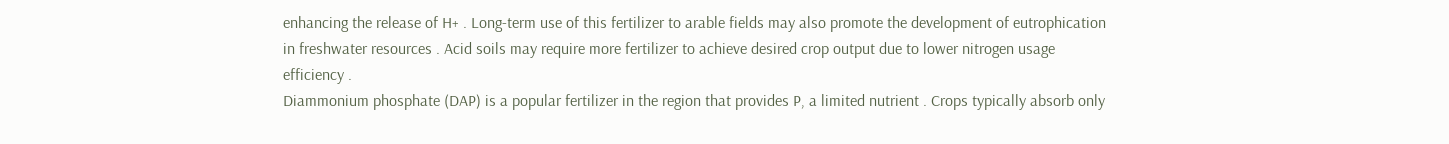enhancing the release of H+ . Long-term use of this fertilizer to arable fields may also promote the development of eutrophication in freshwater resources . Acid soils may require more fertilizer to achieve desired crop output due to lower nitrogen usage efficiency .
Diammonium phosphate (DAP) is a popular fertilizer in the region that provides P, a limited nutrient . Crops typically absorb only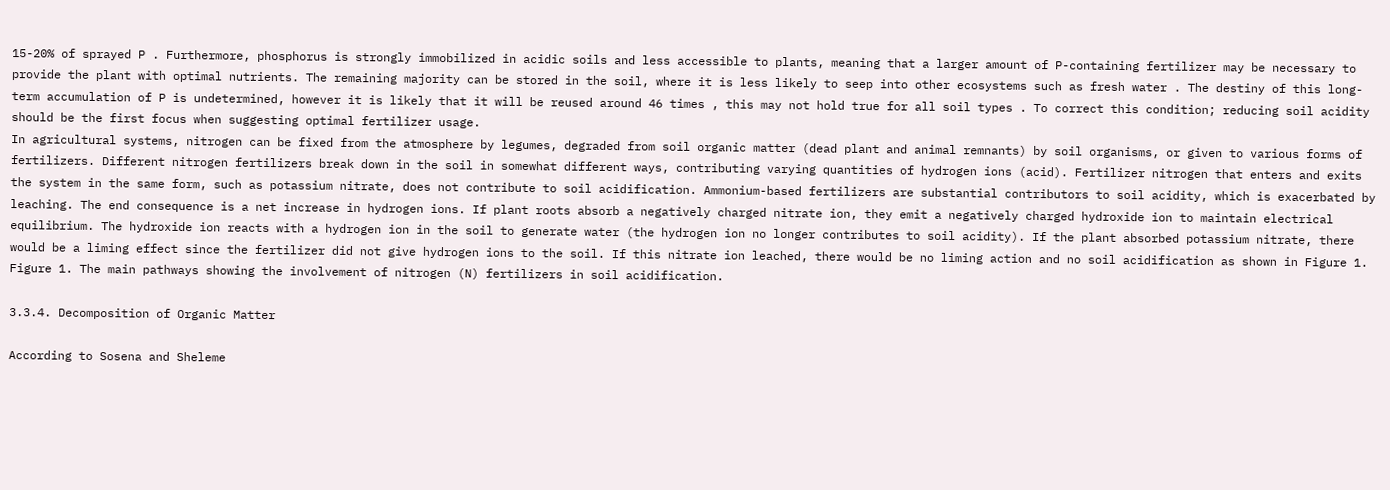15-20% of sprayed P . Furthermore, phosphorus is strongly immobilized in acidic soils and less accessible to plants, meaning that a larger amount of P-containing fertilizer may be necessary to provide the plant with optimal nutrients. The remaining majority can be stored in the soil, where it is less likely to seep into other ecosystems such as fresh water . The destiny of this long-term accumulation of P is undetermined, however it is likely that it will be reused around 46 times , this may not hold true for all soil types . To correct this condition; reducing soil acidity should be the first focus when suggesting optimal fertilizer usage.
In agricultural systems, nitrogen can be fixed from the atmosphere by legumes, degraded from soil organic matter (dead plant and animal remnants) by soil organisms, or given to various forms of fertilizers. Different nitrogen fertilizers break down in the soil in somewhat different ways, contributing varying quantities of hydrogen ions (acid). Fertilizer nitrogen that enters and exits the system in the same form, such as potassium nitrate, does not contribute to soil acidification. Ammonium-based fertilizers are substantial contributors to soil acidity, which is exacerbated by leaching. The end consequence is a net increase in hydrogen ions. If plant roots absorb a negatively charged nitrate ion, they emit a negatively charged hydroxide ion to maintain electrical equilibrium. The hydroxide ion reacts with a hydrogen ion in the soil to generate water (the hydrogen ion no longer contributes to soil acidity). If the plant absorbed potassium nitrate, there would be a liming effect since the fertilizer did not give hydrogen ions to the soil. If this nitrate ion leached, there would be no liming action and no soil acidification as shown in Figure 1.
Figure 1. The main pathways showing the involvement of nitrogen (N) fertilizers in soil acidification.

3.3.4. Decomposition of Organic Matter

According to Sosena and Sheleme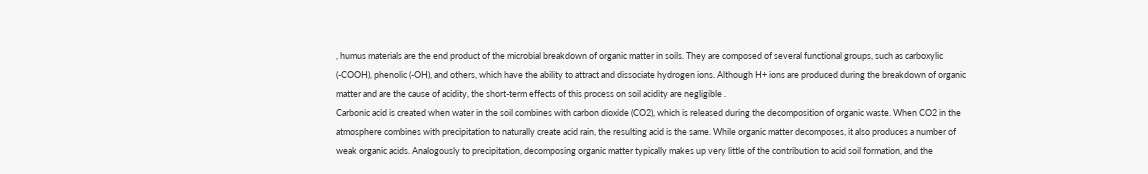, humus materials are the end product of the microbial breakdown of organic matter in soils. They are composed of several functional groups, such as carboxylic (-COOH), phenolic (-OH), and others, which have the ability to attract and dissociate hydrogen ions. Although H+ ions are produced during the breakdown of organic matter and are the cause of acidity, the short-term effects of this process on soil acidity are negligible .
Carbonic acid is created when water in the soil combines with carbon dioxide (CO2), which is released during the decomposition of organic waste. When CO2 in the atmosphere combines with precipitation to naturally create acid rain, the resulting acid is the same. While organic matter decomposes, it also produces a number of weak organic acids. Analogously to precipitation, decomposing organic matter typically makes up very little of the contribution to acid soil formation, and the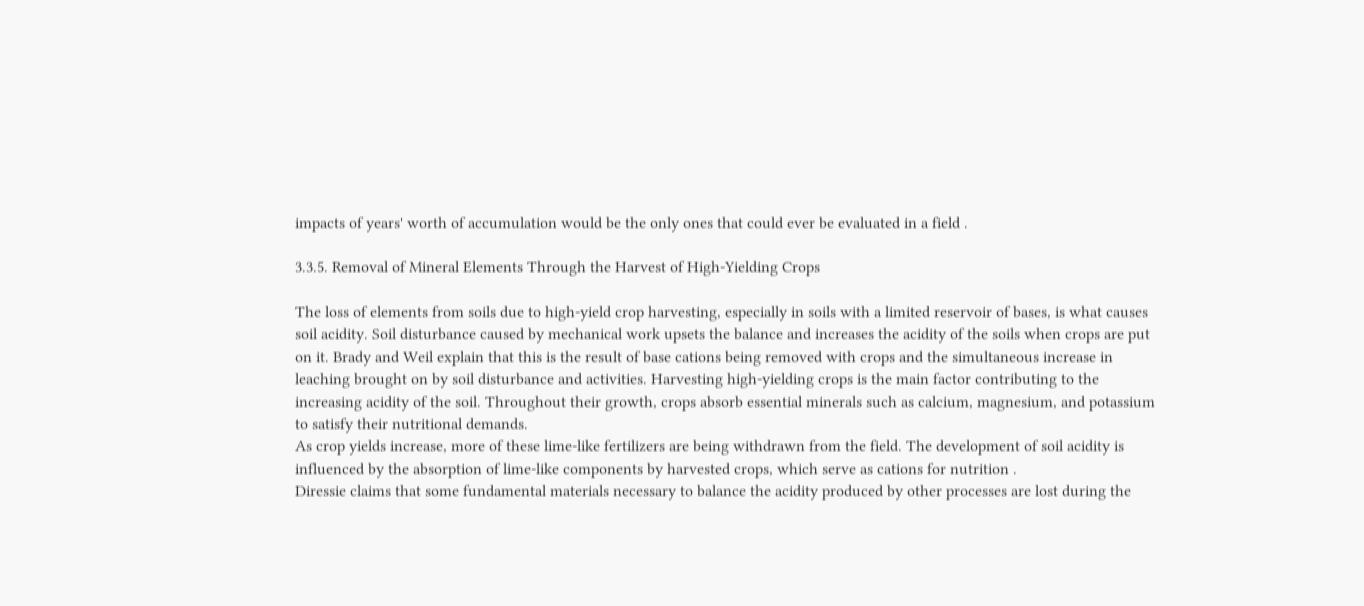impacts of years' worth of accumulation would be the only ones that could ever be evaluated in a field .

3.3.5. Removal of Mineral Elements Through the Harvest of High-Yielding Crops

The loss of elements from soils due to high-yield crop harvesting, especially in soils with a limited reservoir of bases, is what causes soil acidity. Soil disturbance caused by mechanical work upsets the balance and increases the acidity of the soils when crops are put on it. Brady and Weil explain that this is the result of base cations being removed with crops and the simultaneous increase in leaching brought on by soil disturbance and activities. Harvesting high-yielding crops is the main factor contributing to the increasing acidity of the soil. Throughout their growth, crops absorb essential minerals such as calcium, magnesium, and potassium to satisfy their nutritional demands.
As crop yields increase, more of these lime-like fertilizers are being withdrawn from the field. The development of soil acidity is influenced by the absorption of lime-like components by harvested crops, which serve as cations for nutrition .
Diressie claims that some fundamental materials necessary to balance the acidity produced by other processes are lost during the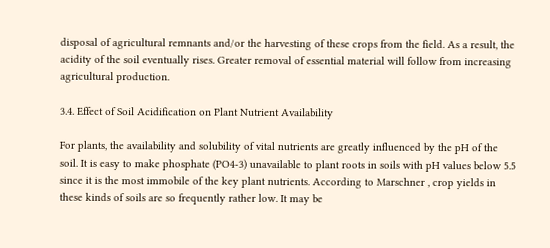disposal of agricultural remnants and/or the harvesting of these crops from the field. As a result, the acidity of the soil eventually rises. Greater removal of essential material will follow from increasing agricultural production.

3.4. Effect of Soil Acidification on Plant Nutrient Availability

For plants, the availability and solubility of vital nutrients are greatly influenced by the pH of the soil. It is easy to make phosphate (PO4-3) unavailable to plant roots in soils with pH values below 5.5 since it is the most immobile of the key plant nutrients. According to Marschner , crop yields in these kinds of soils are so frequently rather low. It may be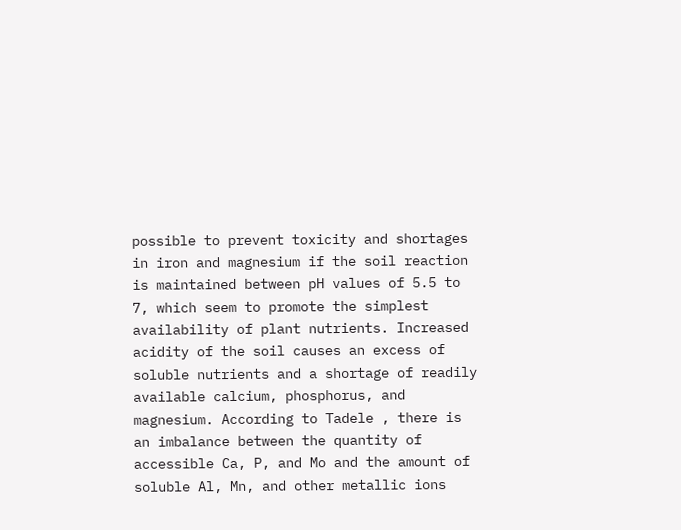possible to prevent toxicity and shortages in iron and magnesium if the soil reaction is maintained between pH values of 5.5 to 7, which seem to promote the simplest availability of plant nutrients. Increased acidity of the soil causes an excess of soluble nutrients and a shortage of readily available calcium, phosphorus, and magnesium. According to Tadele , there is an imbalance between the quantity of accessible Ca, P, and Mo and the amount of soluble Al, Mn, and other metallic ions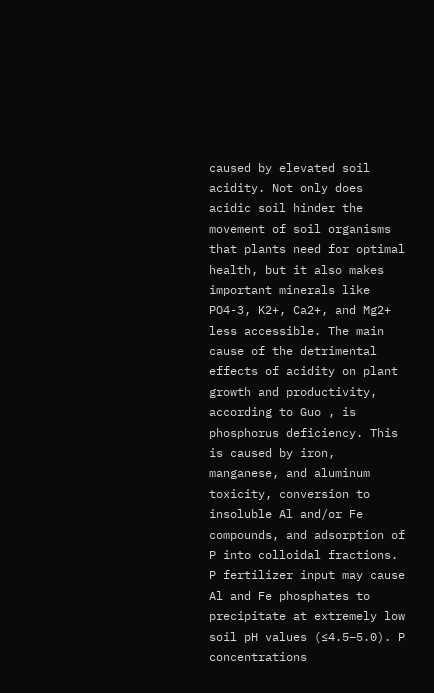caused by elevated soil acidity. Not only does acidic soil hinder the movement of soil organisms that plants need for optimal health, but it also makes important minerals like PO4-3, K2+, Ca2+, and Mg2+ less accessible. The main cause of the detrimental effects of acidity on plant growth and productivity, according to Guo , is phosphorus deficiency. This is caused by iron, manganese, and aluminum toxicity, conversion to insoluble Al and/or Fe compounds, and adsorption of P into colloidal fractions.
P fertilizer input may cause Al and Fe phosphates to precipitate at extremely low soil pH values (≤4.5–5.0). P concentrations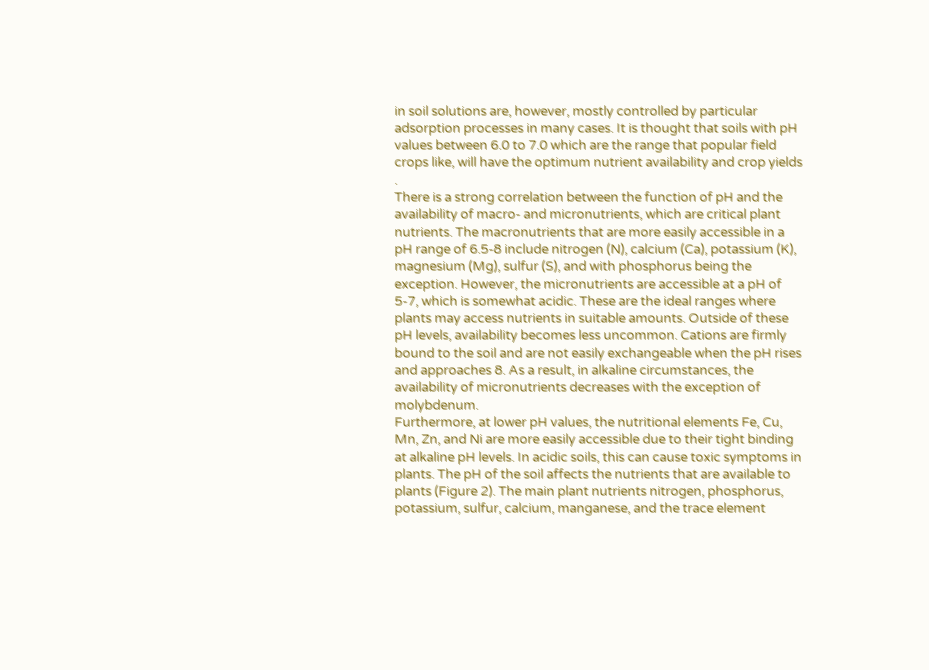in soil solutions are, however, mostly controlled by particular adsorption processes in many cases. It is thought that soils with pH values between 6.0 to 7.0 which are the range that popular field crops like, will have the optimum nutrient availability and crop yields .
There is a strong correlation between the function of pH and the availability of macro- and micronutrients, which are critical plant nutrients. The macronutrients that are more easily accessible in a pH range of 6.5-8 include nitrogen (N), calcium (Ca), potassium (K), magnesium (Mg), sulfur (S), and with phosphorus being the exception. However, the micronutrients are accessible at a pH of 5-7, which is somewhat acidic. These are the ideal ranges where plants may access nutrients in suitable amounts. Outside of these pH levels, availability becomes less uncommon. Cations are firmly bound to the soil and are not easily exchangeable when the pH rises and approaches 8. As a result, in alkaline circumstances, the availability of micronutrients decreases with the exception of molybdenum.
Furthermore, at lower pH values, the nutritional elements Fe, Cu, Mn, Zn, and Ni are more easily accessible due to their tight binding at alkaline pH levels. In acidic soils, this can cause toxic symptoms in plants. The pH of the soil affects the nutrients that are available to plants (Figure 2). The main plant nutrients nitrogen, phosphorus, potassium, sulfur, calcium, manganese, and the trace element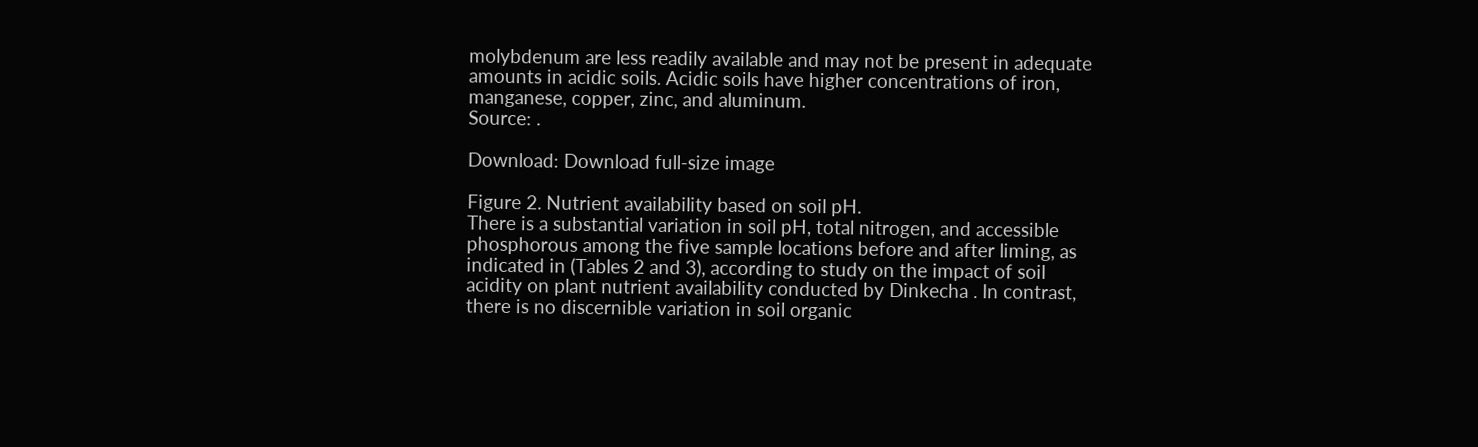molybdenum are less readily available and may not be present in adequate amounts in acidic soils. Acidic soils have higher concentrations of iron, manganese, copper, zinc, and aluminum.
Source: .

Download: Download full-size image

Figure 2. Nutrient availability based on soil pH.
There is a substantial variation in soil pH, total nitrogen, and accessible phosphorous among the five sample locations before and after liming, as indicated in (Tables 2 and 3), according to study on the impact of soil acidity on plant nutrient availability conducted by Dinkecha . In contrast, there is no discernible variation in soil organic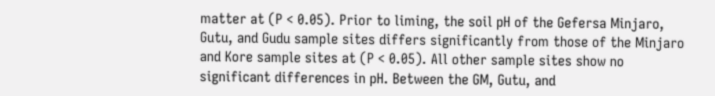matter at (P < 0.05). Prior to liming, the soil pH of the Gefersa Minjaro, Gutu, and Gudu sample sites differs significantly from those of the Minjaro and Kore sample sites at (P < 0.05). All other sample sites show no significant differences in pH. Between the GM, Gutu, and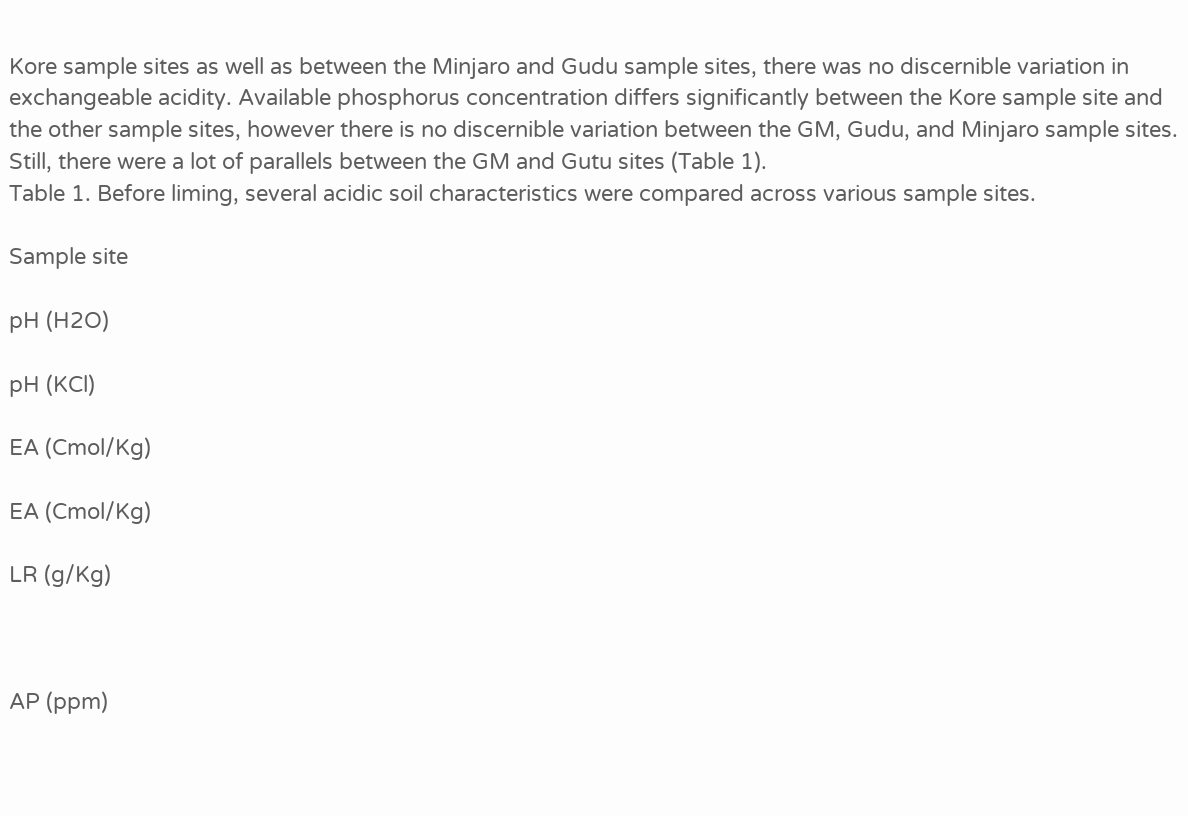Kore sample sites as well as between the Minjaro and Gudu sample sites, there was no discernible variation in exchangeable acidity. Available phosphorus concentration differs significantly between the Kore sample site and the other sample sites, however there is no discernible variation between the GM, Gudu, and Minjaro sample sites. Still, there were a lot of parallels between the GM and Gutu sites (Table 1).
Table 1. Before liming, several acidic soil characteristics were compared across various sample sites.

Sample site

pH (H2O)

pH (KCl)

EA (Cmol/Kg)

EA (Cmol/Kg)

LR (g/Kg)



AP (ppm)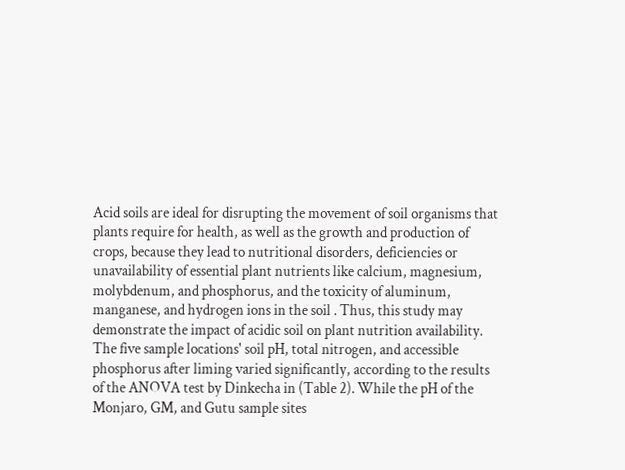Acid soils are ideal for disrupting the movement of soil organisms that plants require for health, as well as the growth and production of crops, because they lead to nutritional disorders, deficiencies or unavailability of essential plant nutrients like calcium, magnesium, molybdenum, and phosphorus, and the toxicity of aluminum, manganese, and hydrogen ions in the soil . Thus, this study may demonstrate the impact of acidic soil on plant nutrition availability.
The five sample locations' soil pH, total nitrogen, and accessible phosphorus after liming varied significantly, according to the results of the ANOVA test by Dinkecha in (Table 2). While the pH of the Monjaro, GM, and Gutu sample sites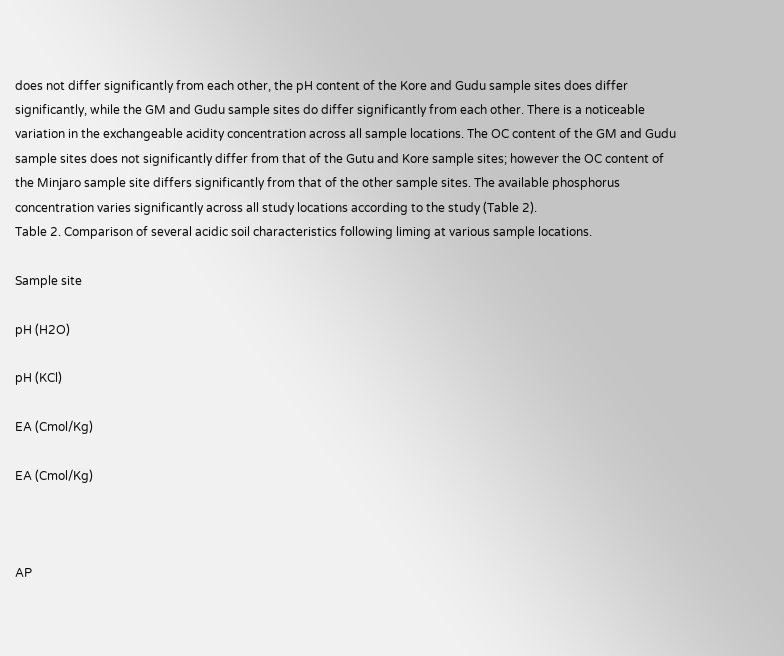does not differ significantly from each other, the pH content of the Kore and Gudu sample sites does differ significantly, while the GM and Gudu sample sites do differ significantly from each other. There is a noticeable variation in the exchangeable acidity concentration across all sample locations. The OC content of the GM and Gudu sample sites does not significantly differ from that of the Gutu and Kore sample sites; however the OC content of the Minjaro sample site differs significantly from that of the other sample sites. The available phosphorus concentration varies significantly across all study locations according to the study (Table 2).
Table 2. Comparison of several acidic soil characteristics following liming at various sample locations.

Sample site

pH (H2O)

pH (KCl)

EA (Cmol/Kg)

EA (Cmol/Kg)



AP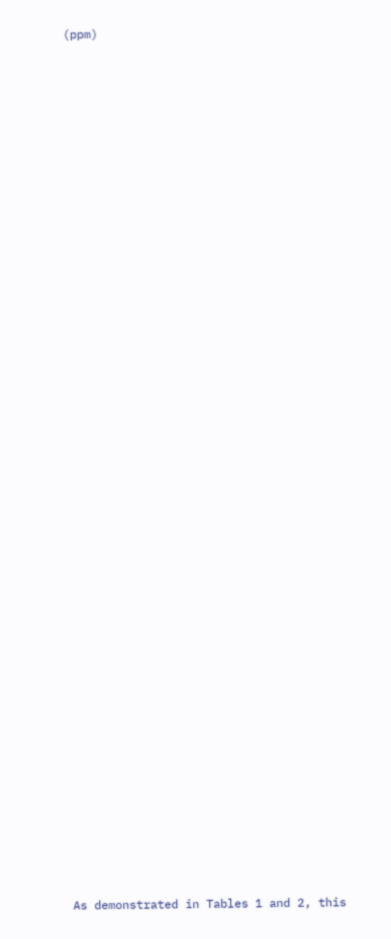(ppm)

































































As demonstrated in Tables 1 and 2, this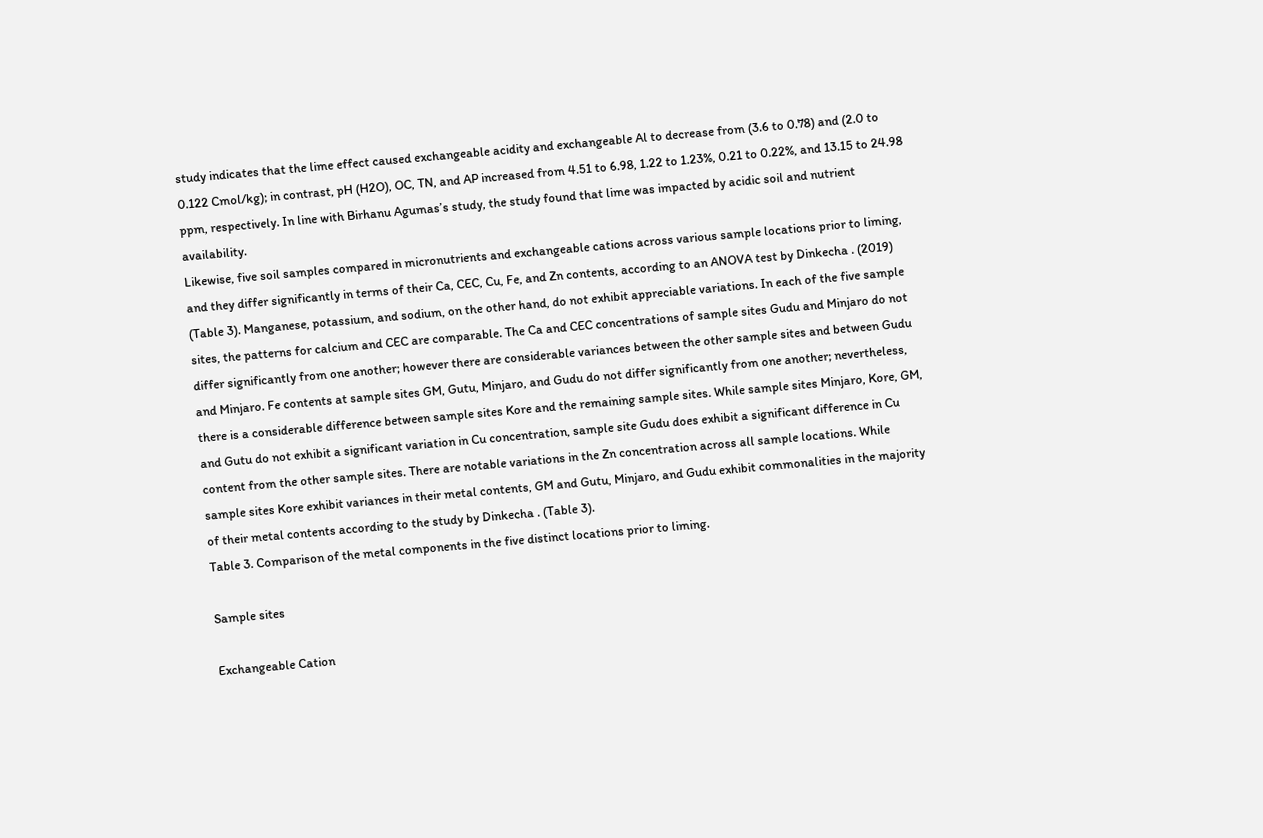study indicates that the lime effect caused exchangeable acidity and exchangeable Al to decrease from (3.6 to 0.78) and (2.0 to 0.122 Cmol/kg); in contrast, pH (H2O), OC, TN, and AP increased from 4.51 to 6.98, 1.22 to 1.23%, 0.21 to 0.22%, and 13.15 to 24.98 ppm, respectively. In line with Birhanu Agumas’s study, the study found that lime was impacted by acidic soil and nutrient availability.
Likewise, five soil samples compared in micronutrients and exchangeable cations across various sample locations prior to liming, and they differ significantly in terms of their Ca, CEC, Cu, Fe, and Zn contents, according to an ANOVA test by Dinkecha . (2019) (Table 3). Manganese, potassium, and sodium, on the other hand, do not exhibit appreciable variations. In each of the five sample sites, the patterns for calcium and CEC are comparable. The Ca and CEC concentrations of sample sites Gudu and Minjaro do not differ significantly from one another; however there are considerable variances between the other sample sites and between Gudu and Minjaro. Fe contents at sample sites GM, Gutu, Minjaro, and Gudu do not differ significantly from one another; nevertheless, there is a considerable difference between sample sites Kore and the remaining sample sites. While sample sites Minjaro, Kore, GM, and Gutu do not exhibit a significant variation in Cu concentration, sample site Gudu does exhibit a significant difference in Cu content from the other sample sites. There are notable variations in the Zn concentration across all sample locations. While sample sites Kore exhibit variances in their metal contents, GM and Gutu, Minjaro, and Gudu exhibit commonalities in the majority of their metal contents according to the study by Dinkecha . (Table 3).
Table 3. Comparison of the metal components in the five distinct locations prior to liming.

Sample sites

Exchangeable Cation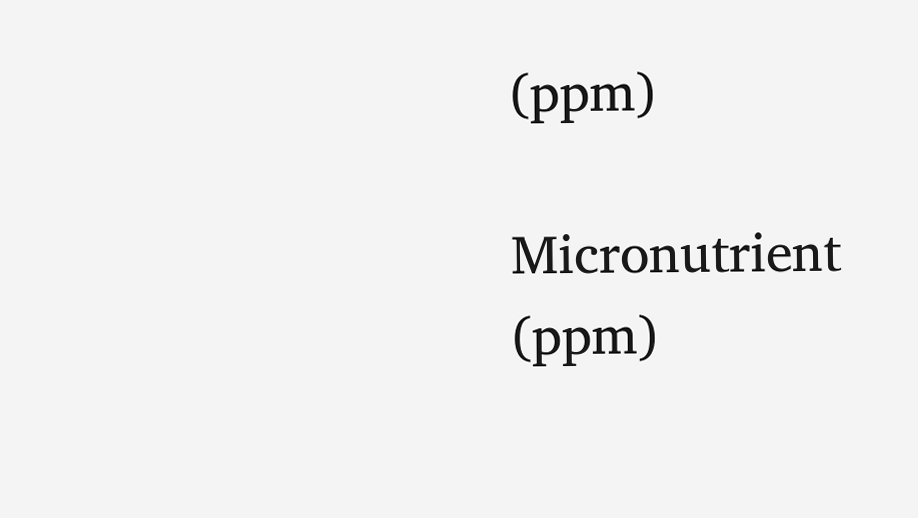(ppm)

Micronutrient (ppm)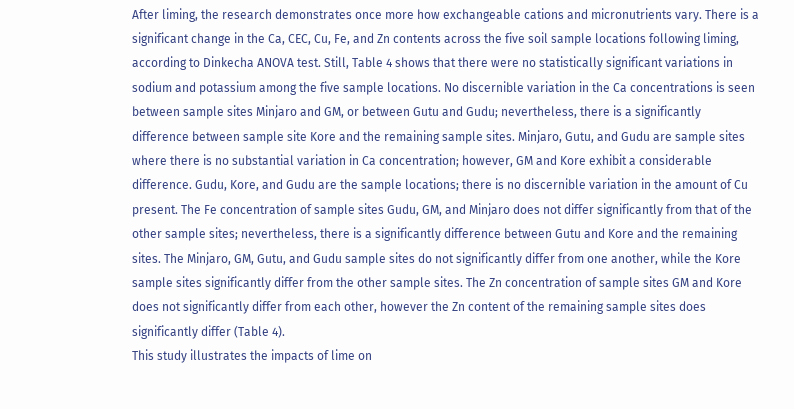After liming, the research demonstrates once more how exchangeable cations and micronutrients vary. There is a significant change in the Ca, CEC, Cu, Fe, and Zn contents across the five soil sample locations following liming, according to Dinkecha ANOVA test. Still, Table 4 shows that there were no statistically significant variations in sodium and potassium among the five sample locations. No discernible variation in the Ca concentrations is seen between sample sites Minjaro and GM, or between Gutu and Gudu; nevertheless, there is a significantly difference between sample site Kore and the remaining sample sites. Minjaro, Gutu, and Gudu are sample sites where there is no substantial variation in Ca concentration; however, GM and Kore exhibit a considerable difference. Gudu, Kore, and Gudu are the sample locations; there is no discernible variation in the amount of Cu present. The Fe concentration of sample sites Gudu, GM, and Minjaro does not differ significantly from that of the other sample sites; nevertheless, there is a significantly difference between Gutu and Kore and the remaining sites. The Minjaro, GM, Gutu, and Gudu sample sites do not significantly differ from one another, while the Kore sample sites significantly differ from the other sample sites. The Zn concentration of sample sites GM and Kore does not significantly differ from each other, however the Zn content of the remaining sample sites does significantly differ (Table 4).
This study illustrates the impacts of lime on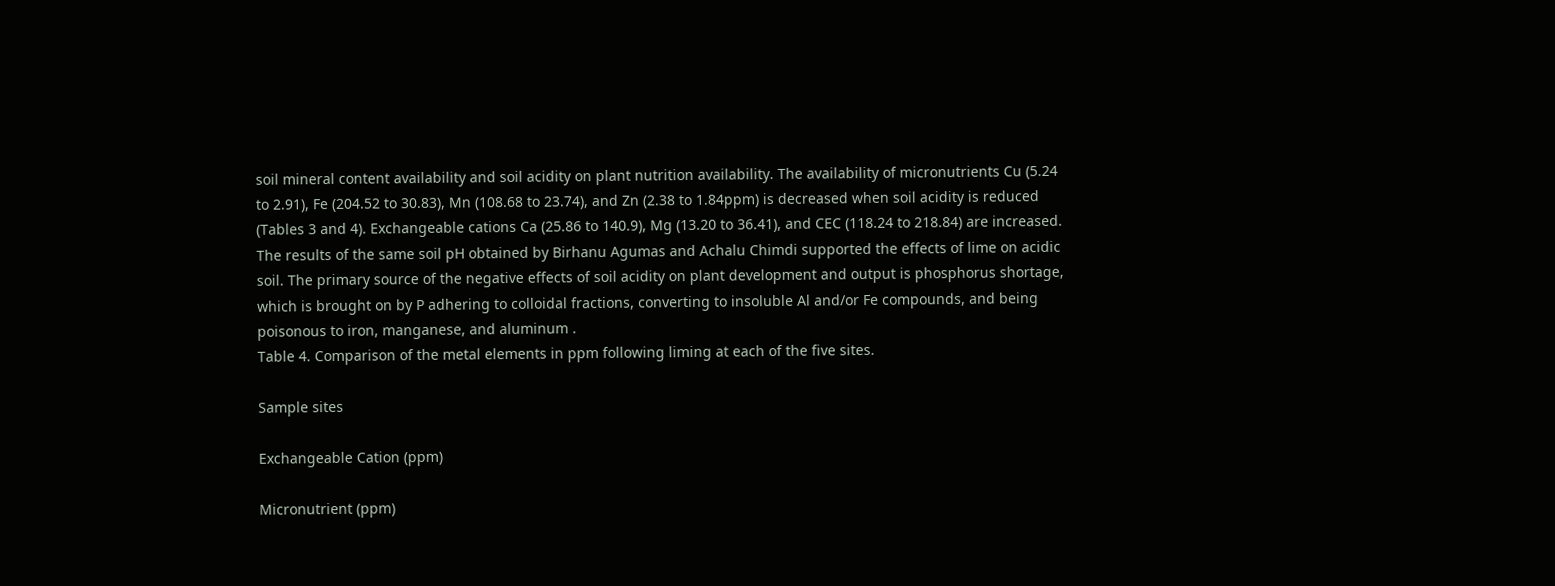soil mineral content availability and soil acidity on plant nutrition availability. The availability of micronutrients Cu (5.24 to 2.91), Fe (204.52 to 30.83), Mn (108.68 to 23.74), and Zn (2.38 to 1.84ppm) is decreased when soil acidity is reduced (Tables 3 and 4). Exchangeable cations Ca (25.86 to 140.9), Mg (13.20 to 36.41), and CEC (118.24 to 218.84) are increased. The results of the same soil pH obtained by Birhanu Agumas and Achalu Chimdi supported the effects of lime on acidic soil. The primary source of the negative effects of soil acidity on plant development and output is phosphorus shortage, which is brought on by P adhering to colloidal fractions, converting to insoluble Al and/or Fe compounds, and being poisonous to iron, manganese, and aluminum .
Table 4. Comparison of the metal elements in ppm following liming at each of the five sites.

Sample sites

Exchangeable Cation (ppm)

Micronutrient (ppm)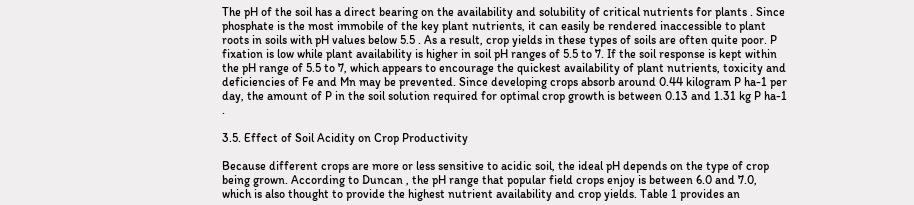The pH of the soil has a direct bearing on the availability and solubility of critical nutrients for plants . Since phosphate is the most immobile of the key plant nutrients, it can easily be rendered inaccessible to plant roots in soils with pH values below 5.5 . As a result, crop yields in these types of soils are often quite poor. P fixation is low while plant availability is higher in soil pH ranges of 5.5 to 7. If the soil response is kept within the pH range of 5.5 to 7, which appears to encourage the quickest availability of plant nutrients, toxicity and deficiencies of Fe and Mn may be prevented. Since developing crops absorb around 0.44 kilogram P ha-1 per day, the amount of P in the soil solution required for optimal crop growth is between 0.13 and 1.31 kg P ha-1 .

3.5. Effect of Soil Acidity on Crop Productivity

Because different crops are more or less sensitive to acidic soil, the ideal pH depends on the type of crop being grown. According to Duncan , the pH range that popular field crops enjoy is between 6.0 and 7.0, which is also thought to provide the highest nutrient availability and crop yields. Table 1 provides an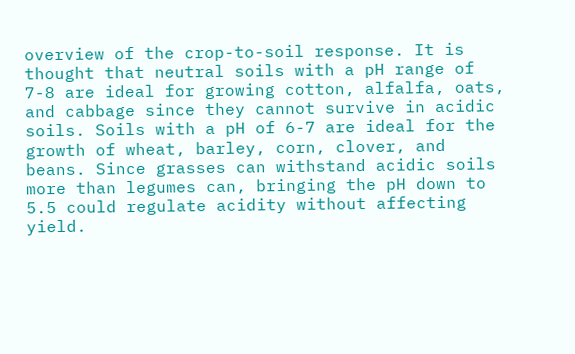overview of the crop-to-soil response. It is thought that neutral soils with a pH range of 7-8 are ideal for growing cotton, alfalfa, oats, and cabbage since they cannot survive in acidic soils. Soils with a pH of 6-7 are ideal for the growth of wheat, barley, corn, clover, and beans. Since grasses can withstand acidic soils more than legumes can, bringing the pH down to 5.5 could regulate acidity without affecting yield.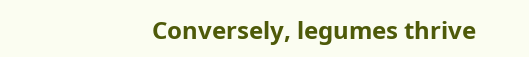Conversely, legumes thrive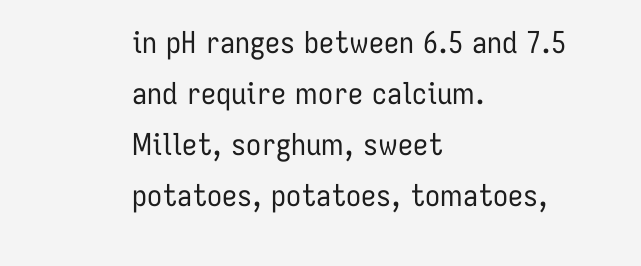in pH ranges between 6.5 and 7.5 and require more calcium. Millet, sorghum, sweet potatoes, potatoes, tomatoes,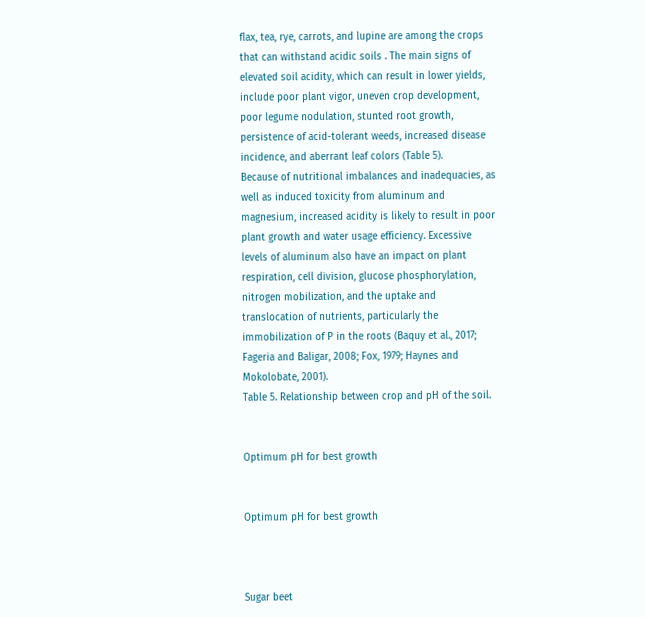flax, tea, rye, carrots, and lupine are among the crops that can withstand acidic soils . The main signs of elevated soil acidity, which can result in lower yields, include poor plant vigor, uneven crop development, poor legume nodulation, stunted root growth, persistence of acid-tolerant weeds, increased disease incidence, and aberrant leaf colors (Table 5).
Because of nutritional imbalances and inadequacies, as well as induced toxicity from aluminum and magnesium, increased acidity is likely to result in poor plant growth and water usage efficiency. Excessive levels of aluminum also have an impact on plant respiration, cell division, glucose phosphorylation, nitrogen mobilization, and the uptake and translocation of nutrients, particularly the immobilization of P in the roots (Baquy et al., 2017; Fageria and Baligar, 2008; Fox, 1979; Haynes and Mokolobate, 2001).
Table 5. Relationship between crop and pH of the soil.


Optimum pH for best growth


Optimum pH for best growth



Sugar beet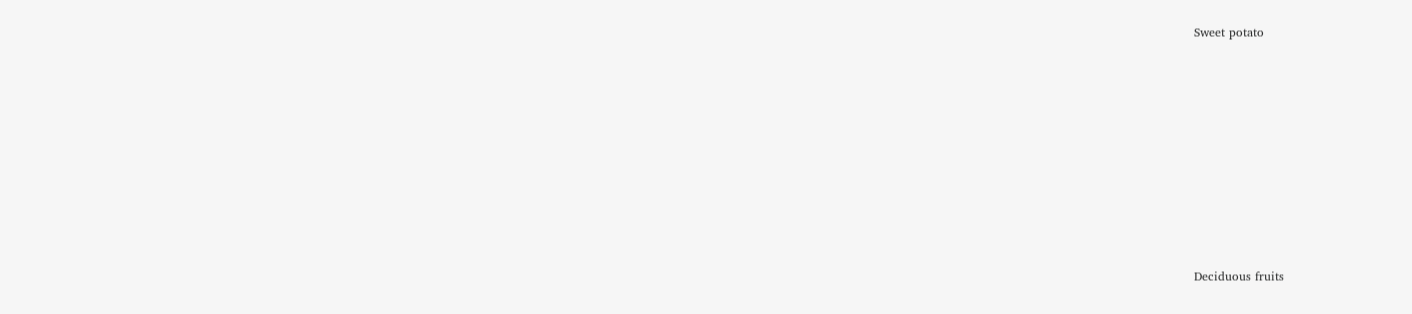Sweet potato












Deciduous fruits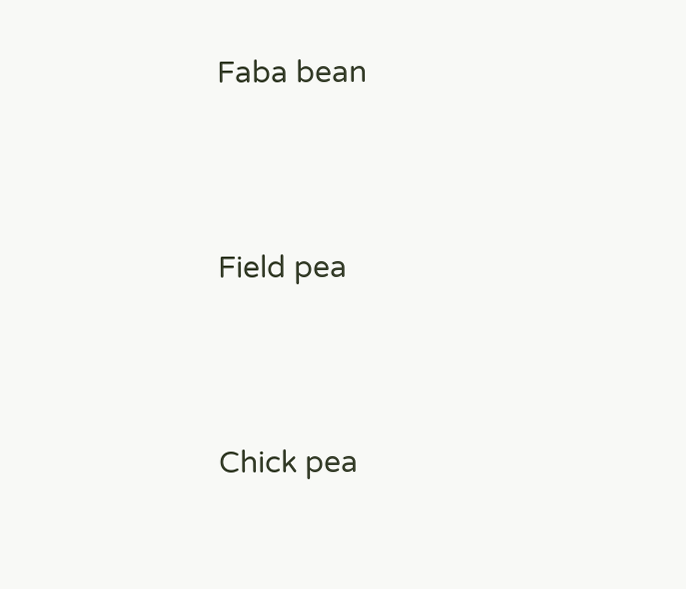Faba bean




Field pea




Chick pea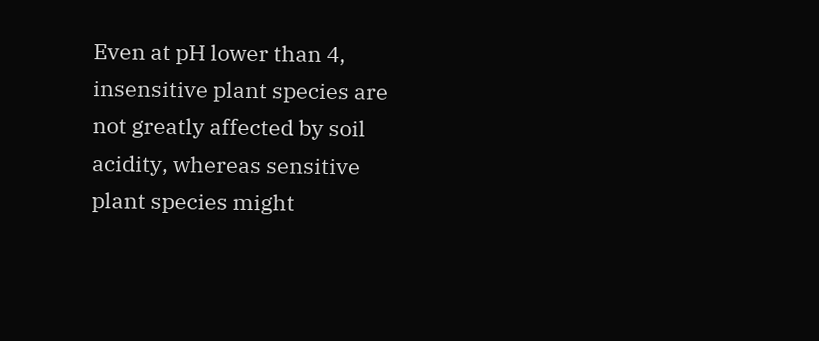Even at pH lower than 4, insensitive plant species are not greatly affected by soil acidity, whereas sensitive plant species might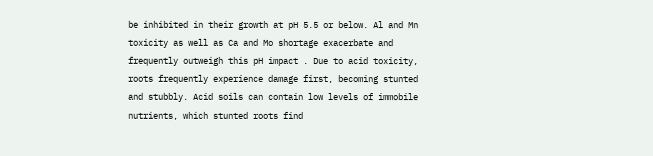be inhibited in their growth at pH 5.5 or below. Al and Mn toxicity as well as Ca and Mo shortage exacerbate and frequently outweigh this pH impact . Due to acid toxicity, roots frequently experience damage first, becoming stunted and stubbly. Acid soils can contain low levels of immobile nutrients, which stunted roots find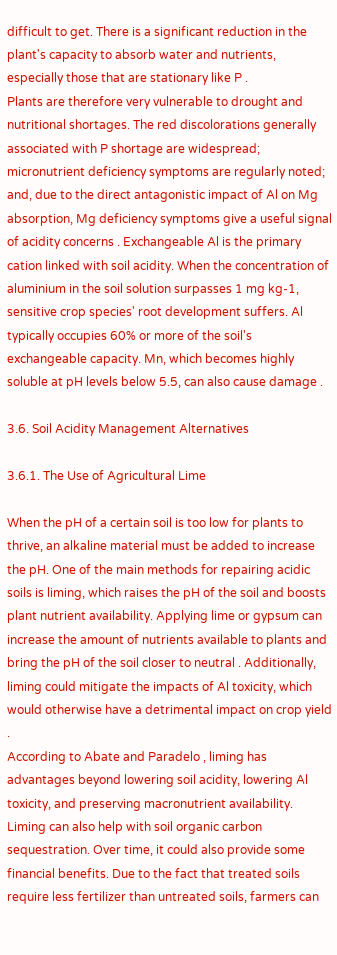difficult to get. There is a significant reduction in the plant's capacity to absorb water and nutrients, especially those that are stationary like P .
Plants are therefore very vulnerable to drought and nutritional shortages. The red discolorations generally associated with P shortage are widespread; micronutrient deficiency symptoms are regularly noted; and, due to the direct antagonistic impact of Al on Mg absorption, Mg deficiency symptoms give a useful signal of acidity concerns . Exchangeable Al is the primary cation linked with soil acidity. When the concentration of aluminium in the soil solution surpasses 1 mg kg-1, sensitive crop species' root development suffers. Al typically occupies 60% or more of the soil's exchangeable capacity. Mn, which becomes highly soluble at pH levels below 5.5, can also cause damage .

3.6. Soil Acidity Management Alternatives

3.6.1. The Use of Agricultural Lime

When the pH of a certain soil is too low for plants to thrive, an alkaline material must be added to increase the pH. One of the main methods for repairing acidic soils is liming, which raises the pH of the soil and boosts plant nutrient availability. Applying lime or gypsum can increase the amount of nutrients available to plants and bring the pH of the soil closer to neutral . Additionally, liming could mitigate the impacts of Al toxicity, which would otherwise have a detrimental impact on crop yield .
According to Abate and Paradelo , liming has advantages beyond lowering soil acidity, lowering Al toxicity, and preserving macronutrient availability. Liming can also help with soil organic carbon sequestration. Over time, it could also provide some financial benefits. Due to the fact that treated soils require less fertilizer than untreated soils, farmers can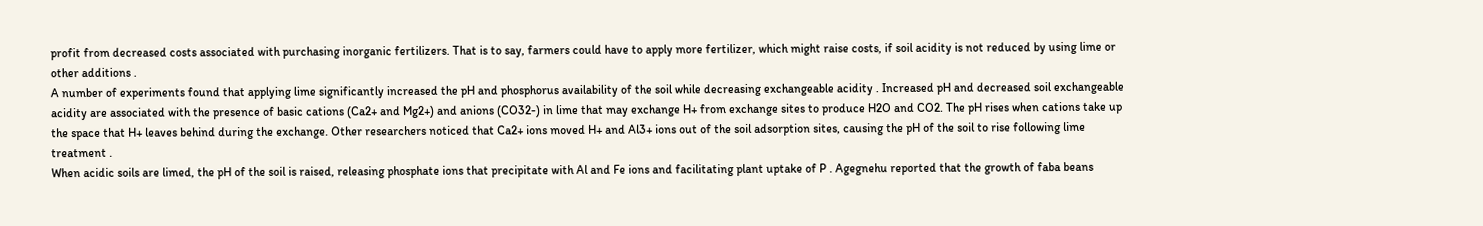profit from decreased costs associated with purchasing inorganic fertilizers. That is to say, farmers could have to apply more fertilizer, which might raise costs, if soil acidity is not reduced by using lime or other additions .
A number of experiments found that applying lime significantly increased the pH and phosphorus availability of the soil while decreasing exchangeable acidity . Increased pH and decreased soil exchangeable acidity are associated with the presence of basic cations (Ca2+ and Mg2+) and anions (CO32-) in lime that may exchange H+ from exchange sites to produce H2O and CO2. The pH rises when cations take up the space that H+ leaves behind during the exchange. Other researchers noticed that Ca2+ ions moved H+ and Al3+ ions out of the soil adsorption sites, causing the pH of the soil to rise following lime treatment .
When acidic soils are limed, the pH of the soil is raised, releasing phosphate ions that precipitate with Al and Fe ions and facilitating plant uptake of P . Agegnehu reported that the growth of faba beans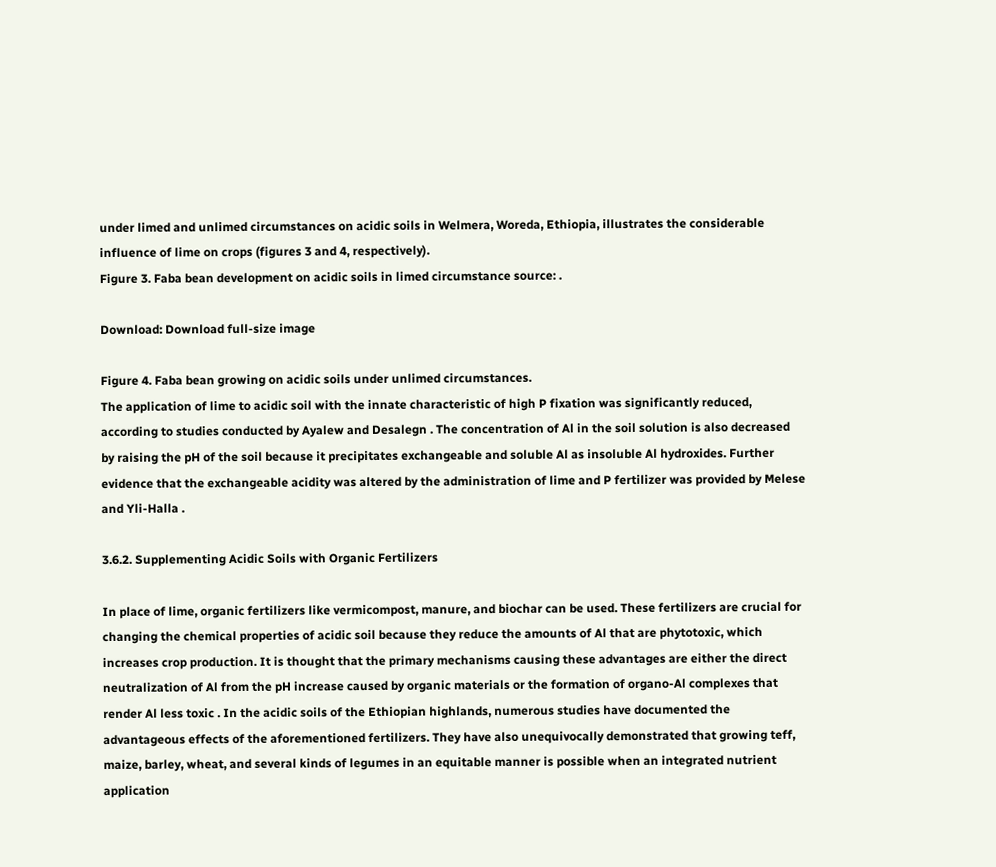under limed and unlimed circumstances on acidic soils in Welmera, Woreda, Ethiopia, illustrates the considerable influence of lime on crops (figures 3 and 4, respectively).
Figure 3. Faba bean development on acidic soils in limed circumstance source: .

Download: Download full-size image

Figure 4. Faba bean growing on acidic soils under unlimed circumstances.
The application of lime to acidic soil with the innate characteristic of high P fixation was significantly reduced, according to studies conducted by Ayalew and Desalegn . The concentration of Al in the soil solution is also decreased by raising the pH of the soil because it precipitates exchangeable and soluble Al as insoluble Al hydroxides. Further evidence that the exchangeable acidity was altered by the administration of lime and P fertilizer was provided by Melese and Yli-Halla .

3.6.2. Supplementing Acidic Soils with Organic Fertilizers

In place of lime, organic fertilizers like vermicompost, manure, and biochar can be used. These fertilizers are crucial for changing the chemical properties of acidic soil because they reduce the amounts of Al that are phytotoxic, which increases crop production. It is thought that the primary mechanisms causing these advantages are either the direct neutralization of Al from the pH increase caused by organic materials or the formation of organo-Al complexes that render Al less toxic . In the acidic soils of the Ethiopian highlands, numerous studies have documented the advantageous effects of the aforementioned fertilizers. They have also unequivocally demonstrated that growing teff, maize, barley, wheat, and several kinds of legumes in an equitable manner is possible when an integrated nutrient application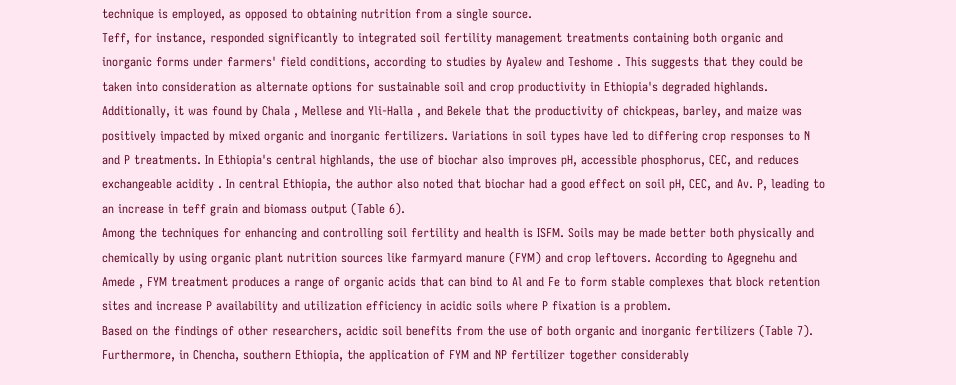technique is employed, as opposed to obtaining nutrition from a single source.
Teff, for instance, responded significantly to integrated soil fertility management treatments containing both organic and inorganic forms under farmers' field conditions, according to studies by Ayalew and Teshome . This suggests that they could be taken into consideration as alternate options for sustainable soil and crop productivity in Ethiopia's degraded highlands. Additionally, it was found by Chala , Mellese and Yli-Halla , and Bekele that the productivity of chickpeas, barley, and maize was positively impacted by mixed organic and inorganic fertilizers. Variations in soil types have led to differing crop responses to N and P treatments. In Ethiopia's central highlands, the use of biochar also improves pH, accessible phosphorus, CEC, and reduces exchangeable acidity . In central Ethiopia, the author also noted that biochar had a good effect on soil pH, CEC, and Av. P, leading to an increase in teff grain and biomass output (Table 6).
Among the techniques for enhancing and controlling soil fertility and health is ISFM. Soils may be made better both physically and chemically by using organic plant nutrition sources like farmyard manure (FYM) and crop leftovers. According to Agegnehu and Amede , FYM treatment produces a range of organic acids that can bind to Al and Fe to form stable complexes that block retention sites and increase P availability and utilization efficiency in acidic soils where P fixation is a problem.
Based on the findings of other researchers, acidic soil benefits from the use of both organic and inorganic fertilizers (Table 7). Furthermore, in Chencha, southern Ethiopia, the application of FYM and NP fertilizer together considerably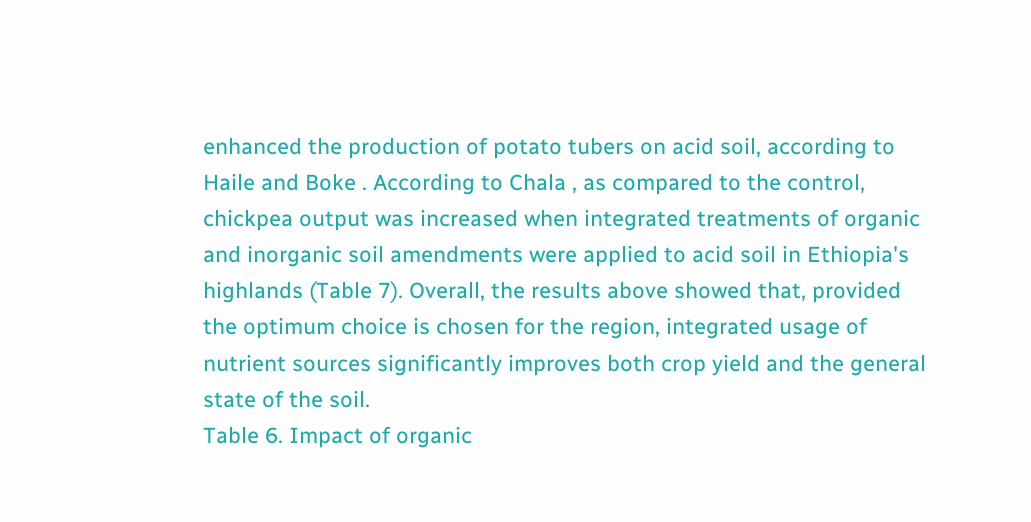enhanced the production of potato tubers on acid soil, according to Haile and Boke . According to Chala , as compared to the control, chickpea output was increased when integrated treatments of organic and inorganic soil amendments were applied to acid soil in Ethiopia's highlands (Table 7). Overall, the results above showed that, provided the optimum choice is chosen for the region, integrated usage of nutrient sources significantly improves both crop yield and the general state of the soil.
Table 6. Impact of organic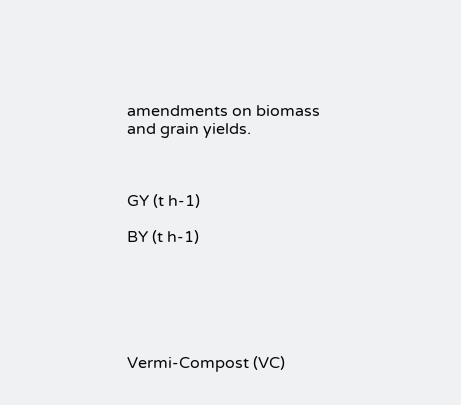amendments on biomass and grain yields.



GY (t h-1)

BY (t h-1)






Vermi-Compost (VC)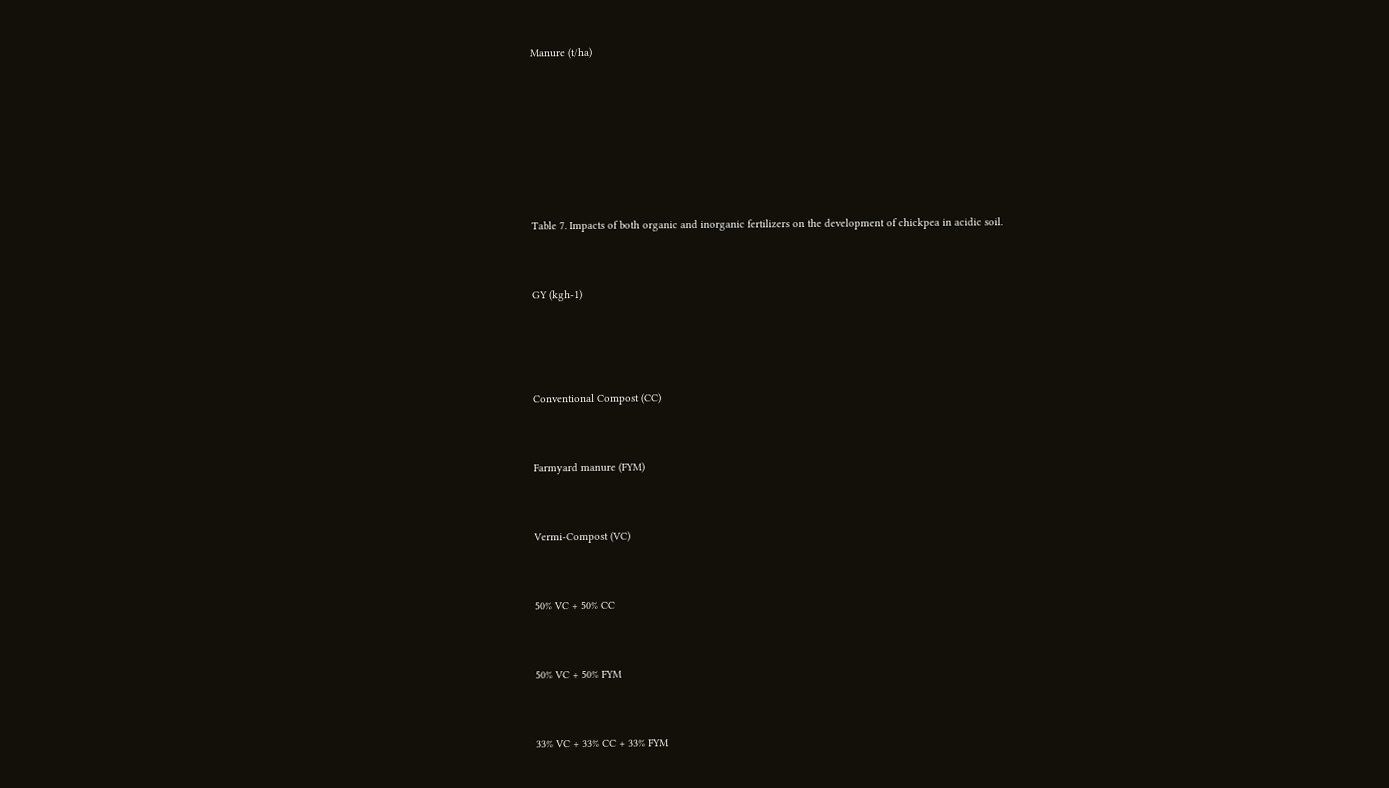Manure (t/ha)









Table 7. Impacts of both organic and inorganic fertilizers on the development of chickpea in acidic soil.



GY (kgh-1)





Conventional Compost (CC)



Farmyard manure (FYM)



Vermi-Compost (VC)



50% VC + 50% CC



50% VC + 50% FYM



33% VC + 33% CC + 33% FYM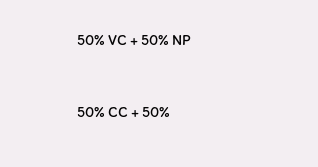50% VC + 50% NP



50% CC + 50%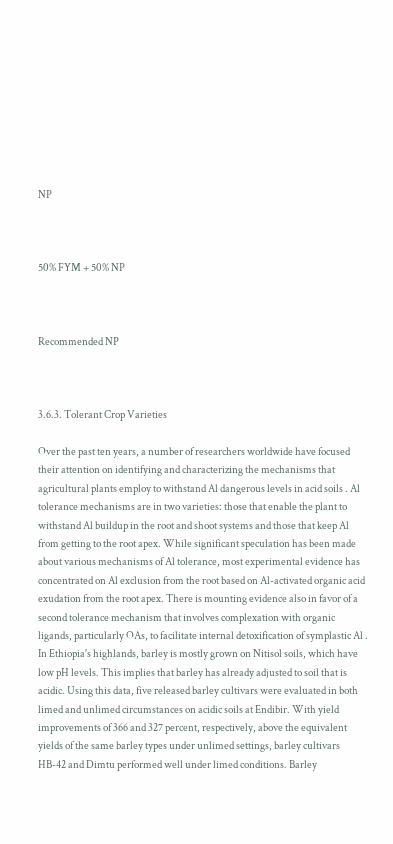NP



50% FYM + 50% NP



Recommended NP



3.6.3. Tolerant Crop Varieties

Over the past ten years, a number of researchers worldwide have focused their attention on identifying and characterizing the mechanisms that agricultural plants employ to withstand Al dangerous levels in acid soils . Al tolerance mechanisms are in two varieties: those that enable the plant to withstand Al buildup in the root and shoot systems and those that keep Al from getting to the root apex. While significant speculation has been made about various mechanisms of Al tolerance, most experimental evidence has concentrated on Al exclusion from the root based on Al-activated organic acid exudation from the root apex. There is mounting evidence also in favor of a second tolerance mechanism that involves complexation with organic ligands, particularly OAs, to facilitate internal detoxification of symplastic Al .
In Ethiopia's highlands, barley is mostly grown on Nitisol soils, which have low pH levels. This implies that barley has already adjusted to soil that is acidic. Using this data, five released barley cultivars were evaluated in both limed and unlimed circumstances on acidic soils at Endibir. With yield improvements of 366 and 327 percent, respectively, above the equivalent yields of the same barley types under unlimed settings, barley cultivars HB-42 and Dimtu performed well under limed conditions. Barley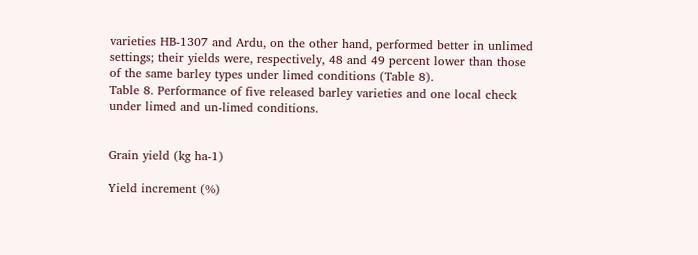varieties HB-1307 and Ardu, on the other hand, performed better in unlimed settings; their yields were, respectively, 48 and 49 percent lower than those of the same barley types under limed conditions (Table 8).
Table 8. Performance of five released barley varieties and one local check under limed and un-limed conditions.


Grain yield (kg ha-1)

Yield increment (%)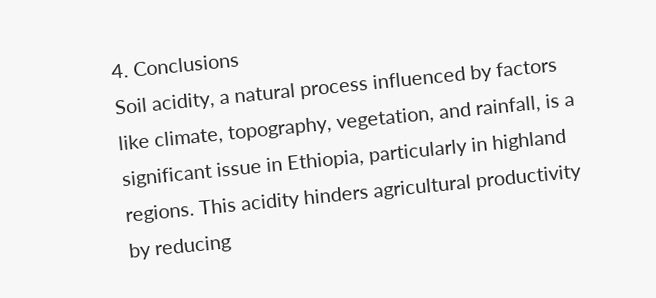4. Conclusions
Soil acidity, a natural process influenced by factors like climate, topography, vegetation, and rainfall, is a significant issue in Ethiopia, particularly in highland regions. This acidity hinders agricultural productivity by reducing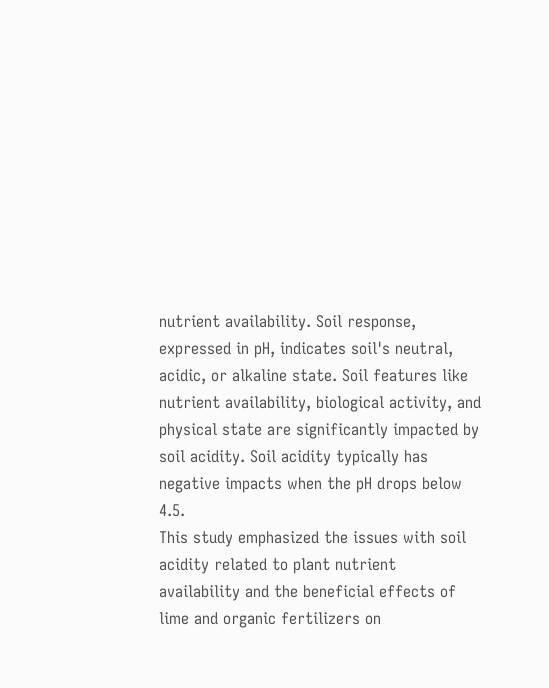nutrient availability. Soil response, expressed in pH, indicates soil's neutral, acidic, or alkaline state. Soil features like nutrient availability, biological activity, and physical state are significantly impacted by soil acidity. Soil acidity typically has negative impacts when the pH drops below 4.5.
This study emphasized the issues with soil acidity related to plant nutrient availability and the beneficial effects of lime and organic fertilizers on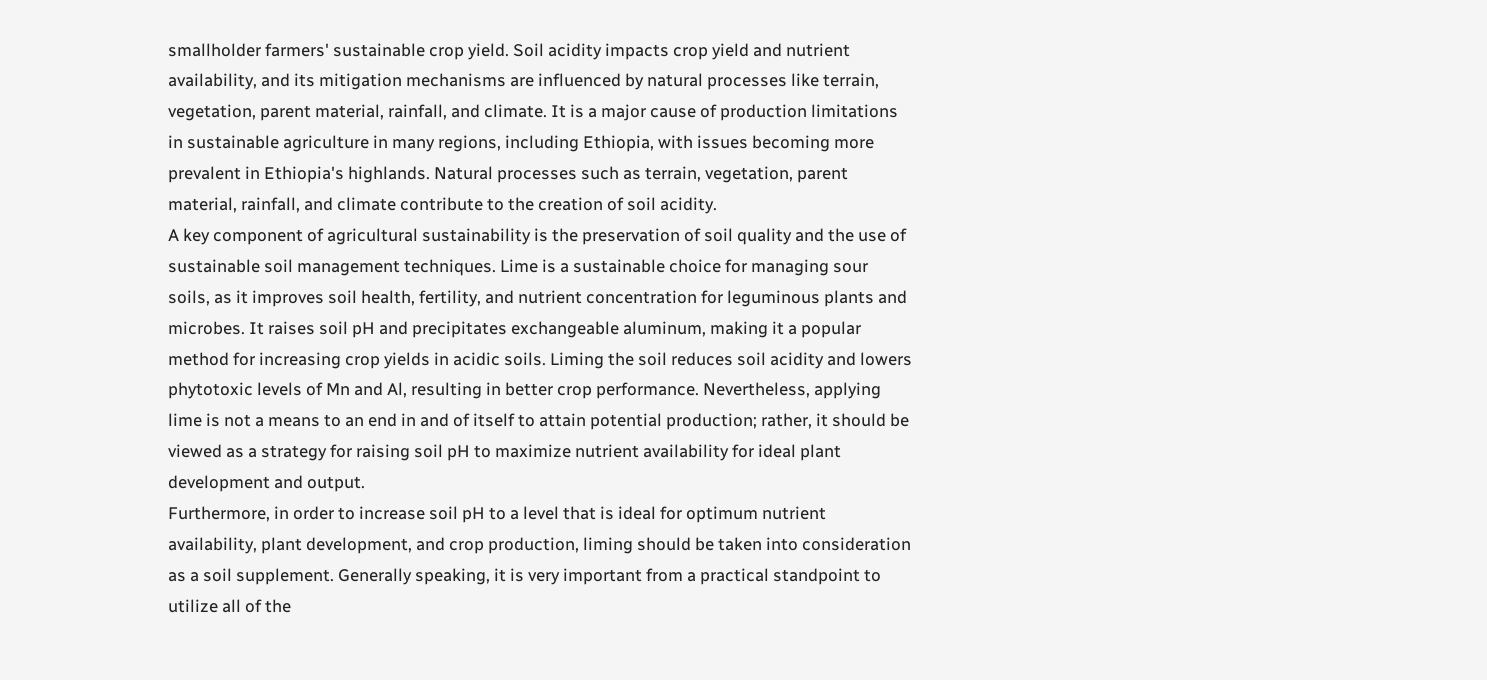smallholder farmers' sustainable crop yield. Soil acidity impacts crop yield and nutrient availability, and its mitigation mechanisms are influenced by natural processes like terrain, vegetation, parent material, rainfall, and climate. It is a major cause of production limitations in sustainable agriculture in many regions, including Ethiopia, with issues becoming more prevalent in Ethiopia's highlands. Natural processes such as terrain, vegetation, parent material, rainfall, and climate contribute to the creation of soil acidity.
A key component of agricultural sustainability is the preservation of soil quality and the use of sustainable soil management techniques. Lime is a sustainable choice for managing sour soils, as it improves soil health, fertility, and nutrient concentration for leguminous plants and microbes. It raises soil pH and precipitates exchangeable aluminum, making it a popular method for increasing crop yields in acidic soils. Liming the soil reduces soil acidity and lowers phytotoxic levels of Mn and Al, resulting in better crop performance. Nevertheless, applying lime is not a means to an end in and of itself to attain potential production; rather, it should be viewed as a strategy for raising soil pH to maximize nutrient availability for ideal plant development and output.
Furthermore, in order to increase soil pH to a level that is ideal for optimum nutrient availability, plant development, and crop production, liming should be taken into consideration as a soil supplement. Generally speaking, it is very important from a practical standpoint to utilize all of the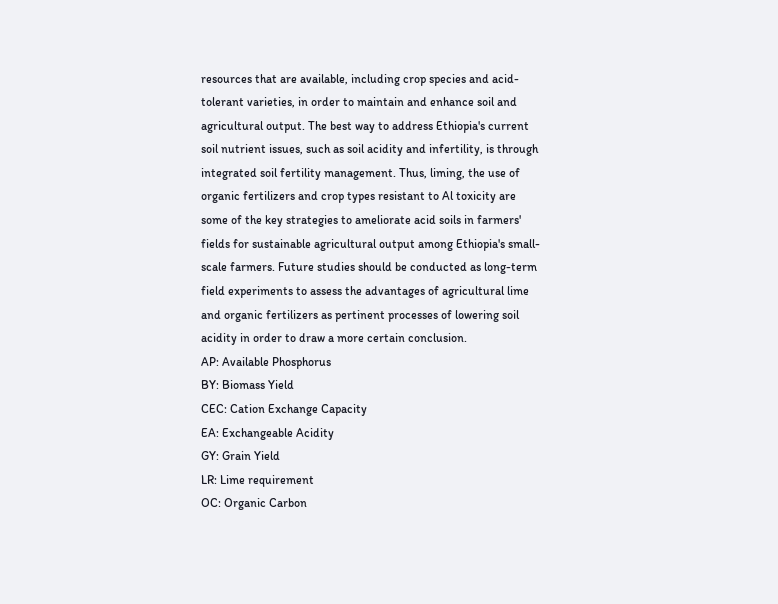resources that are available, including crop species and acid-tolerant varieties, in order to maintain and enhance soil and agricultural output. The best way to address Ethiopia's current soil nutrient issues, such as soil acidity and infertility, is through integrated soil fertility management. Thus, liming, the use of organic fertilizers and crop types resistant to Al toxicity are some of the key strategies to ameliorate acid soils in farmers' fields for sustainable agricultural output among Ethiopia's small-scale farmers. Future studies should be conducted as long-term field experiments to assess the advantages of agricultural lime and organic fertilizers as pertinent processes of lowering soil acidity in order to draw a more certain conclusion.
AP: Available Phosphorus
BY: Biomass Yield
CEC: Cation Exchange Capacity
EA: Exchangeable Acidity
GY: Grain Yield
LR: Lime requirement
OC: Organic Carbon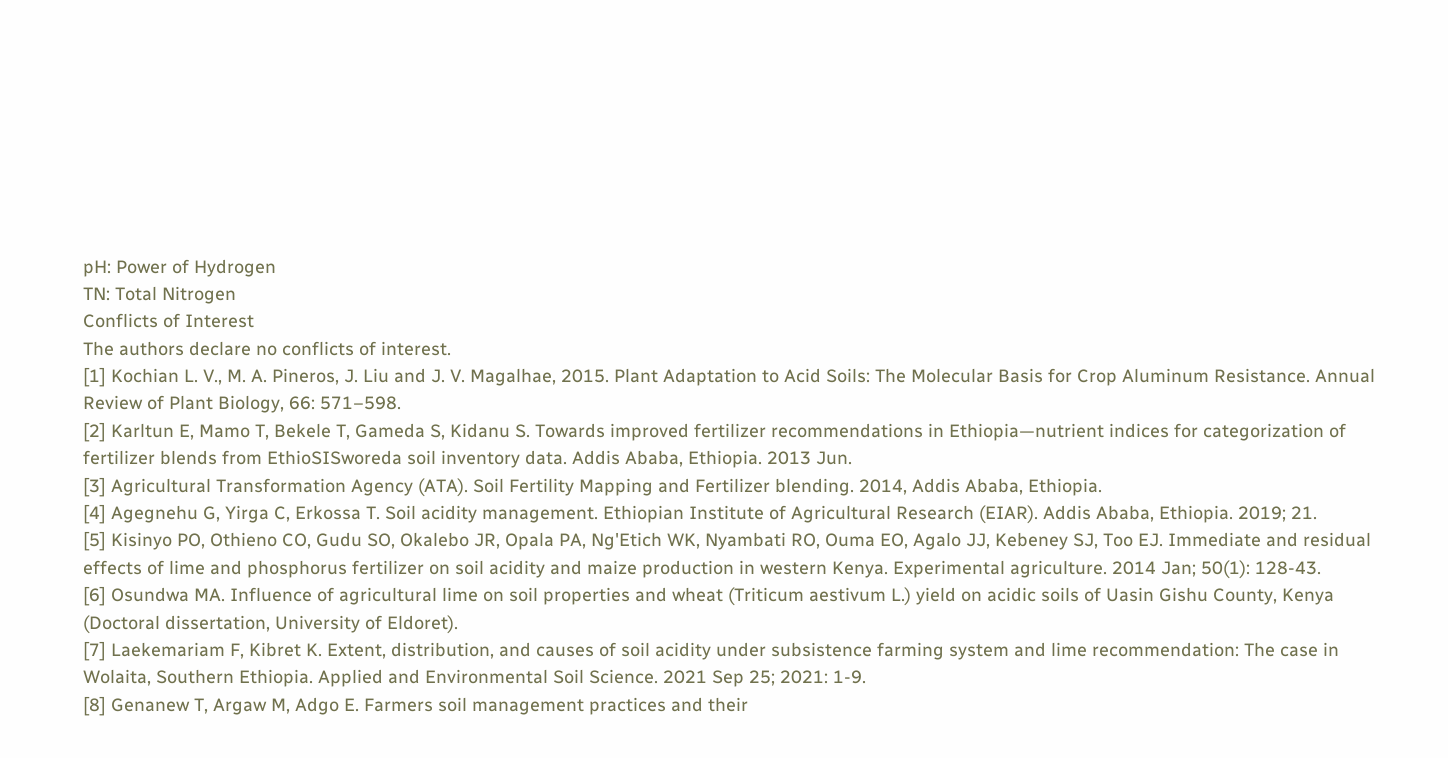pH: Power of Hydrogen
TN: Total Nitrogen
Conflicts of Interest
The authors declare no conflicts of interest.
[1] Kochian L. V., M. A. Pineros, J. Liu and J. V. Magalhae, 2015. Plant Adaptation to Acid Soils: The Molecular Basis for Crop Aluminum Resistance. Annual Review of Plant Biology, 66: 571–598.
[2] Karltun E, Mamo T, Bekele T, Gameda S, Kidanu S. Towards improved fertilizer recommendations in Ethiopia—nutrient indices for categorization of fertilizer blends from EthioSISworeda soil inventory data. Addis Ababa, Ethiopia. 2013 Jun.
[3] Agricultural Transformation Agency (ATA). Soil Fertility Mapping and Fertilizer blending. 2014, Addis Ababa, Ethiopia.
[4] Agegnehu G, Yirga C, Erkossa T. Soil acidity management. Ethiopian Institute of Agricultural Research (EIAR). Addis Ababa, Ethiopia. 2019; 21.
[5] Kisinyo PO, Othieno CO, Gudu SO, Okalebo JR, Opala PA, Ng'Etich WK, Nyambati RO, Ouma EO, Agalo JJ, Kebeney SJ, Too EJ. Immediate and residual effects of lime and phosphorus fertilizer on soil acidity and maize production in western Kenya. Experimental agriculture. 2014 Jan; 50(1): 128-43.
[6] Osundwa MA. Influence of agricultural lime on soil properties and wheat (Triticum aestivum L.) yield on acidic soils of Uasin Gishu County, Kenya (Doctoral dissertation, University of Eldoret).
[7] Laekemariam F, Kibret K. Extent, distribution, and causes of soil acidity under subsistence farming system and lime recommendation: The case in Wolaita, Southern Ethiopia. Applied and Environmental Soil Science. 2021 Sep 25; 2021: 1-9.
[8] Genanew T, Argaw M, Adgo E. Farmers soil management practices and their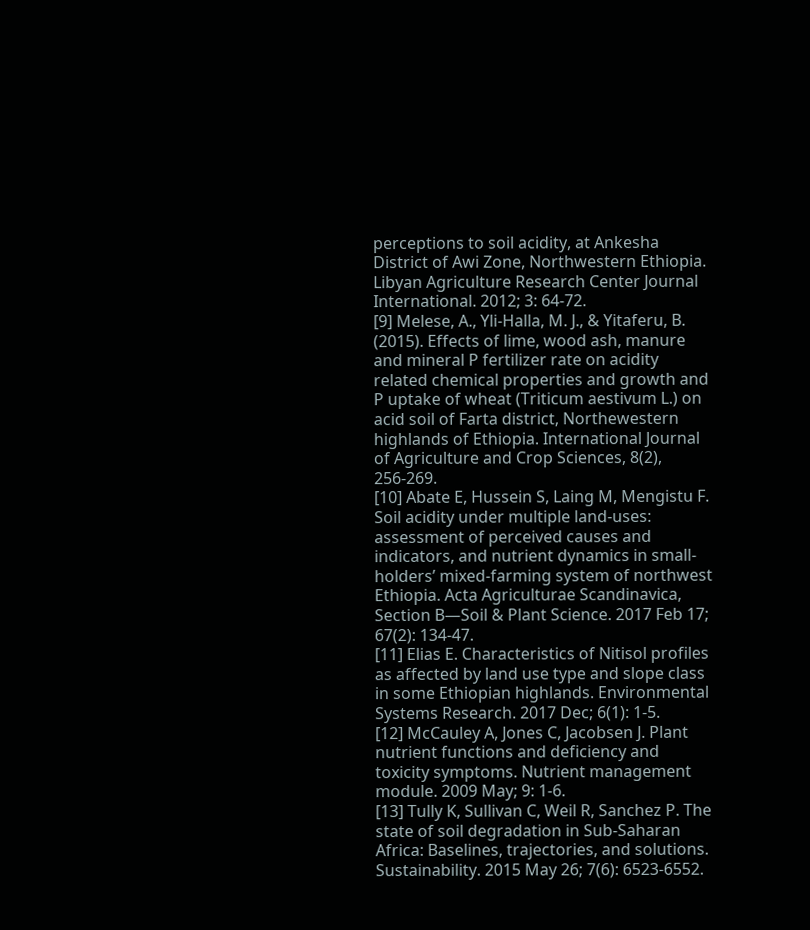perceptions to soil acidity, at Ankesha District of Awi Zone, Northwestern Ethiopia. Libyan Agriculture Research Center Journal International. 2012; 3: 64-72.
[9] Melese, A., Yli-Halla, M. J., & Yitaferu, B. (2015). Effects of lime, wood ash, manure and mineral P fertilizer rate on acidity related chemical properties and growth and P uptake of wheat (Triticum aestivum L.) on acid soil of Farta district, Northewestern highlands of Ethiopia. International Journal of Agriculture and Crop Sciences, 8(2), 256-269.
[10] Abate E, Hussein S, Laing M, Mengistu F. Soil acidity under multiple land-uses: assessment of perceived causes and indicators, and nutrient dynamics in small-holders’ mixed-farming system of northwest Ethiopia. Acta Agriculturae Scandinavica, Section B—Soil & Plant Science. 2017 Feb 17; 67(2): 134-47.
[11] Elias E. Characteristics of Nitisol profiles as affected by land use type and slope class in some Ethiopian highlands. Environmental Systems Research. 2017 Dec; 6(1): 1-5.
[12] McCauley A, Jones C, Jacobsen J. Plant nutrient functions and deficiency and toxicity symptoms. Nutrient management module. 2009 May; 9: 1-6.
[13] Tully K, Sullivan C, Weil R, Sanchez P. The state of soil degradation in Sub-Saharan Africa: Baselines, trajectories, and solutions. Sustainability. 2015 May 26; 7(6): 6523-6552.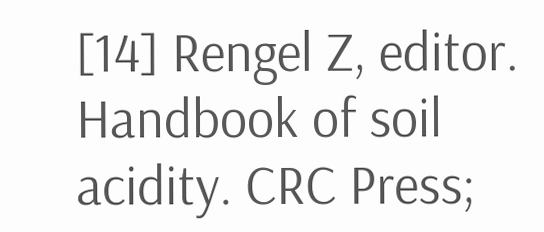[14] Rengel Z, editor. Handbook of soil acidity. CRC Press;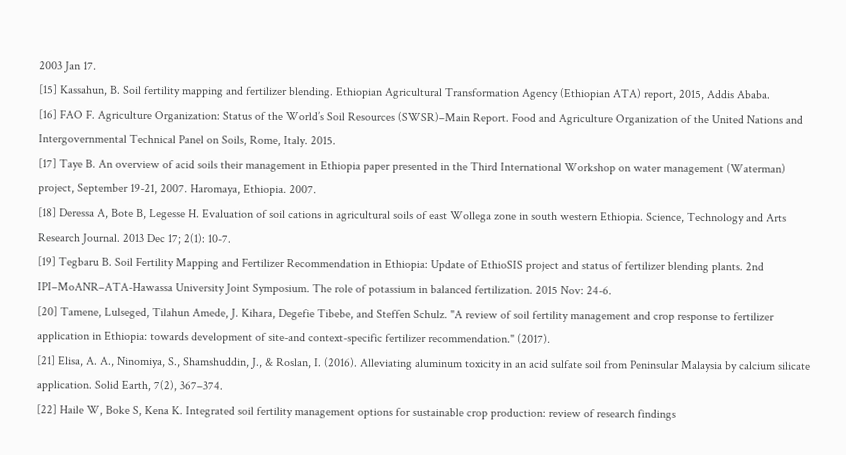2003 Jan 17.
[15] Kassahun, B. Soil fertility mapping and fertilizer blending. Ethiopian Agricultural Transformation Agency (Ethiopian ATA) report, 2015, Addis Ababa.
[16] FAO F. Agriculture Organization: Status of the World’s Soil Resources (SWSR)–Main Report. Food and Agriculture Organization of the United Nations and Intergovernmental Technical Panel on Soils, Rome, Italy. 2015.
[17] Taye B. An overview of acid soils their management in Ethiopia paper presented in the Third International Workshop on water management (Waterman) project, September 19-21, 2007. Haromaya, Ethiopia. 2007.
[18] Deressa A, Bote B, Legesse H. Evaluation of soil cations in agricultural soils of east Wollega zone in south western Ethiopia. Science, Technology and Arts Research Journal. 2013 Dec 17; 2(1): 10-7.
[19] Tegbaru B. Soil Fertility Mapping and Fertilizer Recommendation in Ethiopia: Update of EthioSIS project and status of fertilizer blending plants. 2nd IPI–MoANR–ATA-Hawassa University Joint Symposium. The role of potassium in balanced fertilization. 2015 Nov: 24-6.
[20] Tamene, Lulseged, Tilahun Amede, J. Kihara, Degefie Tibebe, and Steffen Schulz. "A review of soil fertility management and crop response to fertilizer application in Ethiopia: towards development of site-and context-specific fertilizer recommendation." (2017).
[21] Elisa, A. A., Ninomiya, S., Shamshuddin, J., & Roslan, I. (2016). Alleviating aluminum toxicity in an acid sulfate soil from Peninsular Malaysia by calcium silicate application. Solid Earth, 7(2), 367–374.
[22] Haile W, Boke S, Kena K. Integrated soil fertility management options for sustainable crop production: review of research findings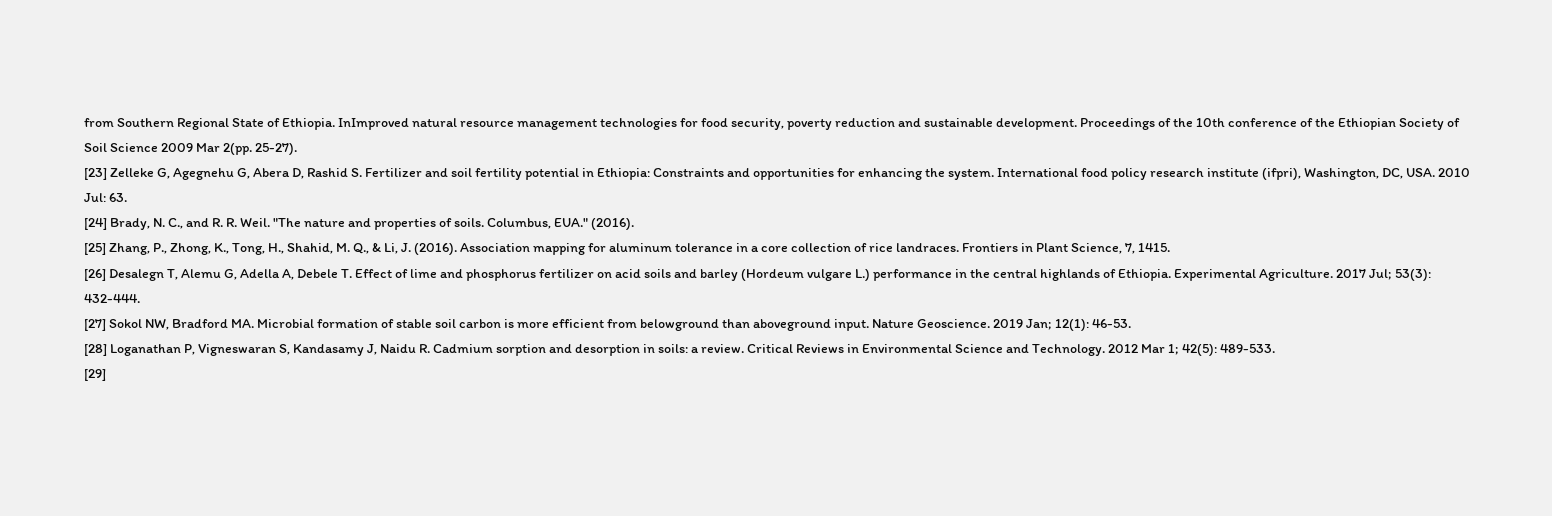from Southern Regional State of Ethiopia. InImproved natural resource management technologies for food security, poverty reduction and sustainable development. Proceedings of the 10th conference of the Ethiopian Society of Soil Science 2009 Mar 2(pp. 25-27).
[23] Zelleke G, Agegnehu G, Abera D, Rashid S. Fertilizer and soil fertility potential in Ethiopia: Constraints and opportunities for enhancing the system. International food policy research institute (ifpri), Washington, DC, USA. 2010 Jul: 63.
[24] Brady, N. C., and R. R. Weil. "The nature and properties of soils. Columbus, EUA." (2016).
[25] Zhang, P., Zhong, K., Tong, H., Shahid, M. Q., & Li, J. (2016). Association mapping for aluminum tolerance in a core collection of rice landraces. Frontiers in Plant Science, 7, 1415.
[26] Desalegn T, Alemu G, Adella A, Debele T. Effect of lime and phosphorus fertilizer on acid soils and barley (Hordeum vulgare L.) performance in the central highlands of Ethiopia. Experimental Agriculture. 2017 Jul; 53(3): 432-444.
[27] Sokol NW, Bradford MA. Microbial formation of stable soil carbon is more efficient from belowground than aboveground input. Nature Geoscience. 2019 Jan; 12(1): 46-53.
[28] Loganathan P, Vigneswaran S, Kandasamy J, Naidu R. Cadmium sorption and desorption in soils: a review. Critical Reviews in Environmental Science and Technology. 2012 Mar 1; 42(5): 489-533.
[29]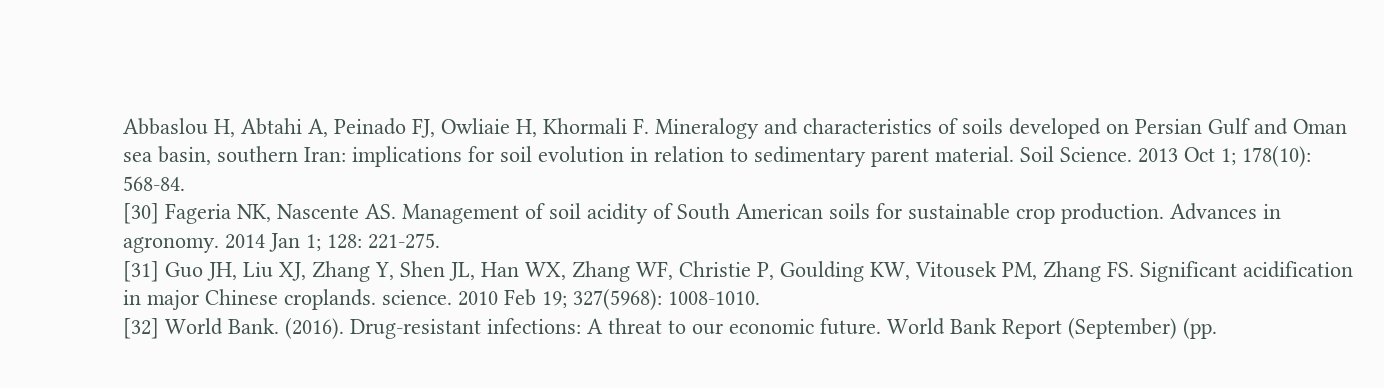Abbaslou H, Abtahi A, Peinado FJ, Owliaie H, Khormali F. Mineralogy and characteristics of soils developed on Persian Gulf and Oman sea basin, southern Iran: implications for soil evolution in relation to sedimentary parent material. Soil Science. 2013 Oct 1; 178(10): 568-84.
[30] Fageria NK, Nascente AS. Management of soil acidity of South American soils for sustainable crop production. Advances in agronomy. 2014 Jan 1; 128: 221-275.
[31] Guo JH, Liu XJ, Zhang Y, Shen JL, Han WX, Zhang WF, Christie P, Goulding KW, Vitousek PM, Zhang FS. Significant acidification in major Chinese croplands. science. 2010 Feb 19; 327(5968): 1008-1010.
[32] World Bank. (2016). Drug-resistant infections: A threat to our economic future. World Bank Report (September) (pp.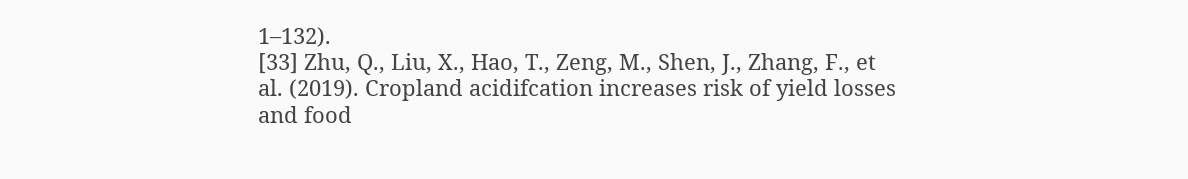1–132).
[33] Zhu, Q., Liu, X., Hao, T., Zeng, M., Shen, J., Zhang, F., et al. (2019). Cropland acidifcation increases risk of yield losses and food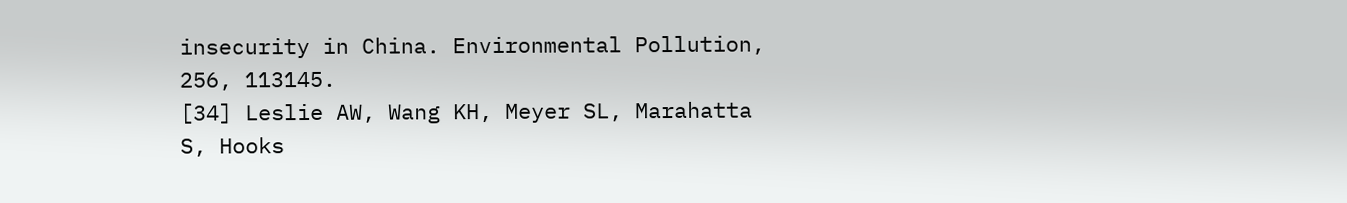insecurity in China. Environmental Pollution, 256, 113145.
[34] Leslie AW, Wang KH, Meyer SL, Marahatta S, Hooks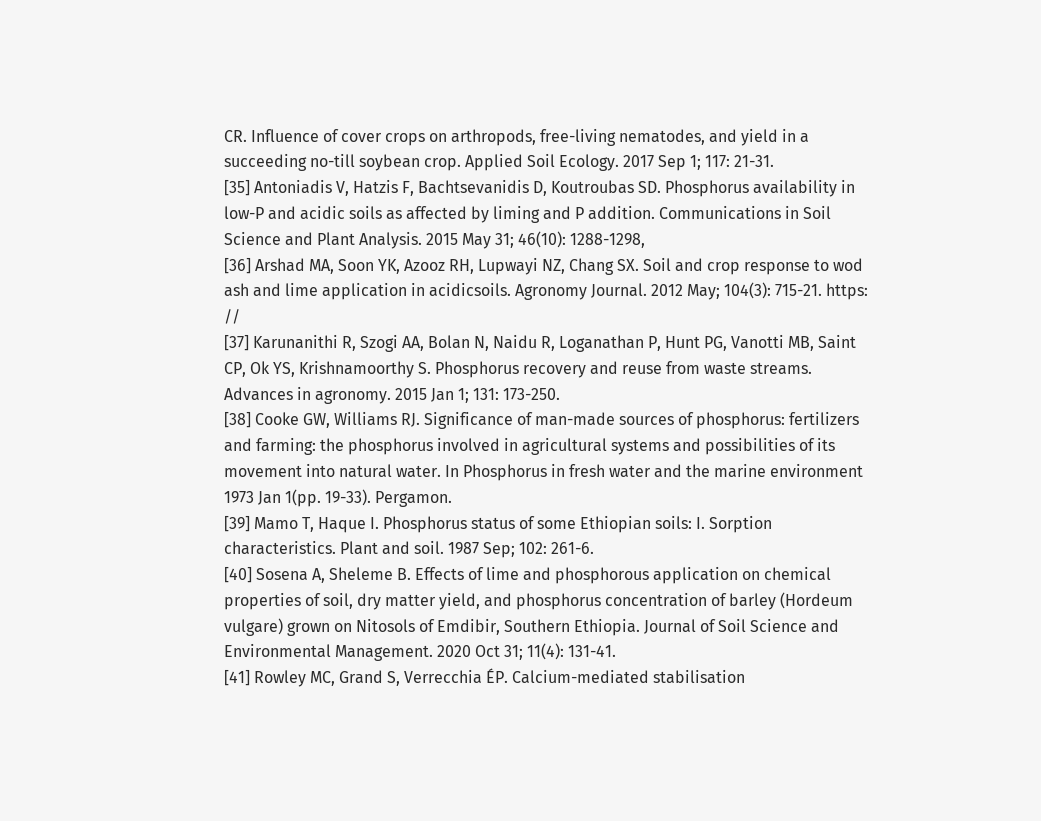CR. Influence of cover crops on arthropods, free-living nematodes, and yield in a succeeding no-till soybean crop. Applied Soil Ecology. 2017 Sep 1; 117: 21-31.
[35] Antoniadis V, Hatzis F, Bachtsevanidis D, Koutroubas SD. Phosphorus availability in low-P and acidic soils as affected by liming and P addition. Communications in Soil Science and Plant Analysis. 2015 May 31; 46(10): 1288-1298,
[36] Arshad MA, Soon YK, Azooz RH, Lupwayi NZ, Chang SX. Soil and crop response to wod ash and lime application in acidicsoils. Agronomy Journal. 2012 May; 104(3): 715-21. https: //
[37] Karunanithi R, Szogi AA, Bolan N, Naidu R, Loganathan P, Hunt PG, Vanotti MB, Saint CP, Ok YS, Krishnamoorthy S. Phosphorus recovery and reuse from waste streams. Advances in agronomy. 2015 Jan 1; 131: 173-250.
[38] Cooke GW, Williams RJ. Significance of man-made sources of phosphorus: fertilizers and farming: the phosphorus involved in agricultural systems and possibilities of its movement into natural water. In Phosphorus in fresh water and the marine environment 1973 Jan 1(pp. 19-33). Pergamon.
[39] Mamo T, Haque I. Phosphorus status of some Ethiopian soils: I. Sorption characteristics. Plant and soil. 1987 Sep; 102: 261-6.
[40] Sosena A, Sheleme B. Effects of lime and phosphorous application on chemical properties of soil, dry matter yield, and phosphorus concentration of barley (Hordeum vulgare) grown on Nitosols of Emdibir, Southern Ethiopia. Journal of Soil Science and Environmental Management. 2020 Oct 31; 11(4): 131-41.
[41] Rowley MC, Grand S, Verrecchia ÉP. Calcium-mediated stabilisation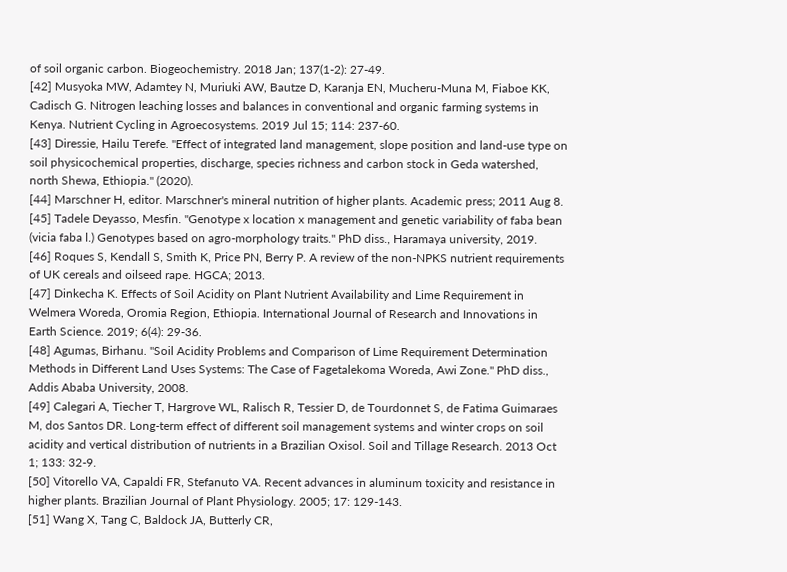of soil organic carbon. Biogeochemistry. 2018 Jan; 137(1-2): 27-49.
[42] Musyoka MW, Adamtey N, Muriuki AW, Bautze D, Karanja EN, Mucheru-Muna M, Fiaboe KK, Cadisch G. Nitrogen leaching losses and balances in conventional and organic farming systems in Kenya. Nutrient Cycling in Agroecosystems. 2019 Jul 15; 114: 237-60.
[43] Diressie, Hailu Terefe. "Effect of integrated land management, slope position and land-use type on soil physicochemical properties, discharge, species richness and carbon stock in Geda watershed, north Shewa, Ethiopia." (2020).
[44] Marschner H, editor. Marschner's mineral nutrition of higher plants. Academic press; 2011 Aug 8.
[45] Tadele Deyasso, Mesfin. "Genotype x location x management and genetic variability of faba bean (vicia faba l.) Genotypes based on agro-morphology traits." PhD diss., Haramaya university, 2019.
[46] Roques S, Kendall S, Smith K, Price PN, Berry P. A review of the non-NPKS nutrient requirements of UK cereals and oilseed rape. HGCA; 2013.
[47] Dinkecha K. Effects of Soil Acidity on Plant Nutrient Availability and Lime Requirement in Welmera Woreda, Oromia Region, Ethiopia. International Journal of Research and Innovations in Earth Science. 2019; 6(4): 29-36.
[48] Agumas, Birhanu. "Soil Acidity Problems and Comparison of Lime Requirement Determination Methods in Different Land Uses Systems: The Case of Fagetalekoma Woreda, Awi Zone." PhD diss., Addis Ababa University, 2008.
[49] Calegari A, Tiecher T, Hargrove WL, Ralisch R, Tessier D, de Tourdonnet S, de Fatima Guimaraes M, dos Santos DR. Long-term effect of different soil management systems and winter crops on soil acidity and vertical distribution of nutrients in a Brazilian Oxisol. Soil and Tillage Research. 2013 Oct 1; 133: 32-9.
[50] Vitorello VA, Capaldi FR, Stefanuto VA. Recent advances in aluminum toxicity and resistance in higher plants. Brazilian Journal of Plant Physiology. 2005; 17: 129-143.
[51] Wang X, Tang C, Baldock JA, Butterly CR,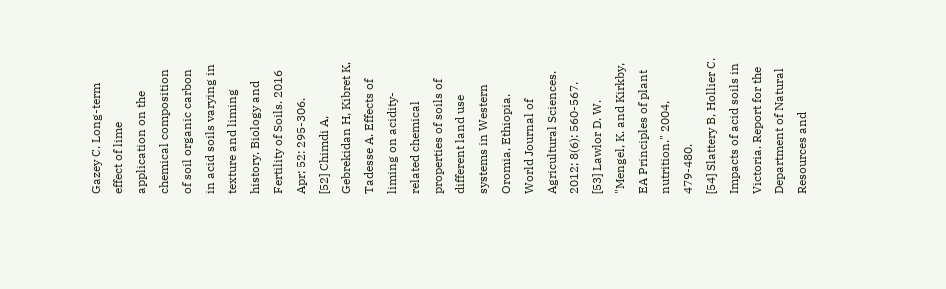Gazey C. Long-term effect of lime application on the chemical composition of soil organic carbon in acid soils varying in texture and liming history. Biology and Fertility of Soils. 2016 Apr; 52: 295-306.
[52] Chimdi A, Gebrekidan H, Kibret K, Tadesse A. Effects of liming on acidity-related chemical properties of soils of different land use systems in Western Oromia, Ethiopia. World Journal of Agricultural Sciences. 2012; 8(6): 560-567.
[53] Lawlor D. W. "Mengel, K. and Kirkby, EA Principles of plant nutrition." 2004, 479-480.
[54] Slattery B, Hollier C. Impacts of acid soils in Victoria. Report for the Department of Natural Resources and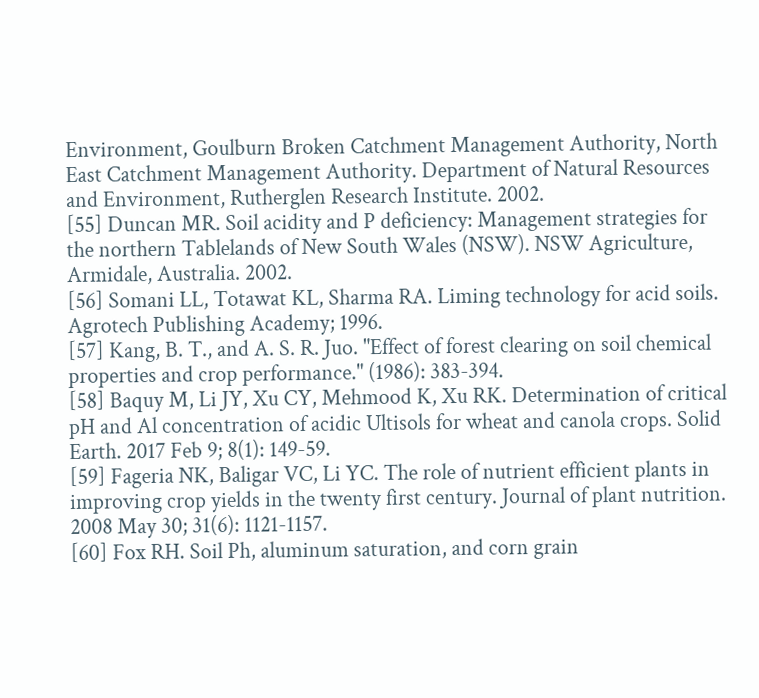Environment, Goulburn Broken Catchment Management Authority, North East Catchment Management Authority. Department of Natural Resources and Environment, Rutherglen Research Institute. 2002.
[55] Duncan MR. Soil acidity and P deficiency: Management strategies for the northern Tablelands of New South Wales (NSW). NSW Agriculture, Armidale, Australia. 2002.
[56] Somani LL, Totawat KL, Sharma RA. Liming technology for acid soils. Agrotech Publishing Academy; 1996.
[57] Kang, B. T., and A. S. R. Juo. "Effect of forest clearing on soil chemical properties and crop performance." (1986): 383-394.
[58] Baquy M, Li JY, Xu CY, Mehmood K, Xu RK. Determination of critical pH and Al concentration of acidic Ultisols for wheat and canola crops. Solid Earth. 2017 Feb 9; 8(1): 149-59.
[59] Fageria NK, Baligar VC, Li YC. The role of nutrient efficient plants in improving crop yields in the twenty first century. Journal of plant nutrition. 2008 May 30; 31(6): 1121-1157.
[60] Fox RH. Soil Ph, aluminum saturation, and corn grain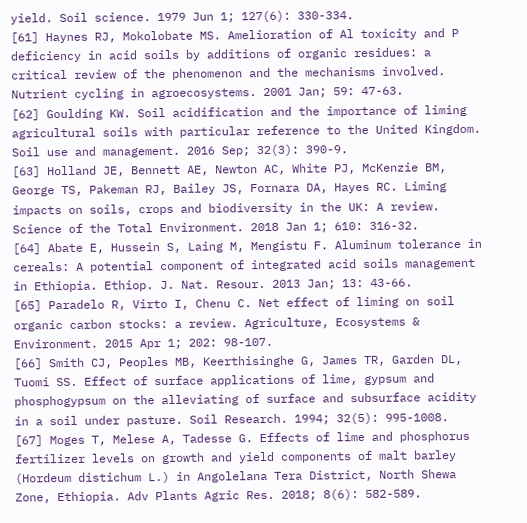yield. Soil science. 1979 Jun 1; 127(6): 330-334.
[61] Haynes RJ, Mokolobate MS. Amelioration of Al toxicity and P deficiency in acid soils by additions of organic residues: a critical review of the phenomenon and the mechanisms involved. Nutrient cycling in agroecosystems. 2001 Jan; 59: 47-63.
[62] Goulding KW. Soil acidification and the importance of liming agricultural soils with particular reference to the United Kingdom. Soil use and management. 2016 Sep; 32(3): 390-9.
[63] Holland JE, Bennett AE, Newton AC, White PJ, McKenzie BM, George TS, Pakeman RJ, Bailey JS, Fornara DA, Hayes RC. Liming impacts on soils, crops and biodiversity in the UK: A review. Science of the Total Environment. 2018 Jan 1; 610: 316-32.
[64] Abate E, Hussein S, Laing M, Mengistu F. Aluminum tolerance in cereals: A potential component of integrated acid soils management in Ethiopia. Ethiop. J. Nat. Resour. 2013 Jan; 13: 43-66.
[65] Paradelo R, Virto I, Chenu C. Net effect of liming on soil organic carbon stocks: a review. Agriculture, Ecosystems & Environment. 2015 Apr 1; 202: 98-107.
[66] Smith CJ, Peoples MB, Keerthisinghe G, James TR, Garden DL, Tuomi SS. Effect of surface applications of lime, gypsum and phosphogypsum on the alleviating of surface and subsurface acidity in a soil under pasture. Soil Research. 1994; 32(5): 995-1008.
[67] Moges T, Melese A, Tadesse G. Effects of lime and phosphorus fertilizer levels on growth and yield components of malt barley (Hordeum distichum L.) in Angolelana Tera District, North Shewa Zone, Ethiopia. Adv Plants Agric Res. 2018; 8(6): 582-589.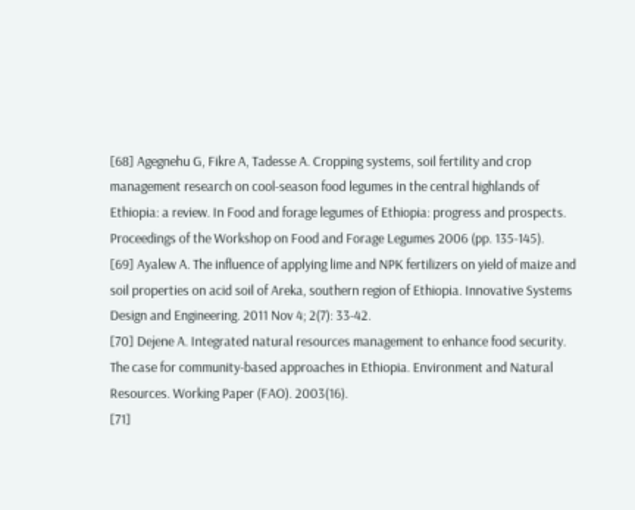[68] Agegnehu G, Fikre A, Tadesse A. Cropping systems, soil fertility and crop management research on cool-season food legumes in the central highlands of Ethiopia: a review. In Food and forage legumes of Ethiopia: progress and prospects. Proceedings of the Workshop on Food and Forage Legumes 2006 (pp. 135-145).
[69] Ayalew A. The influence of applying lime and NPK fertilizers on yield of maize and soil properties on acid soil of Areka, southern region of Ethiopia. Innovative Systems Design and Engineering. 2011 Nov 4; 2(7): 33-42.
[70] Dejene A. Integrated natural resources management to enhance food security. The case for community-based approaches in Ethiopia. Environment and Natural Resources. Working Paper (FAO). 2003(16).
[71]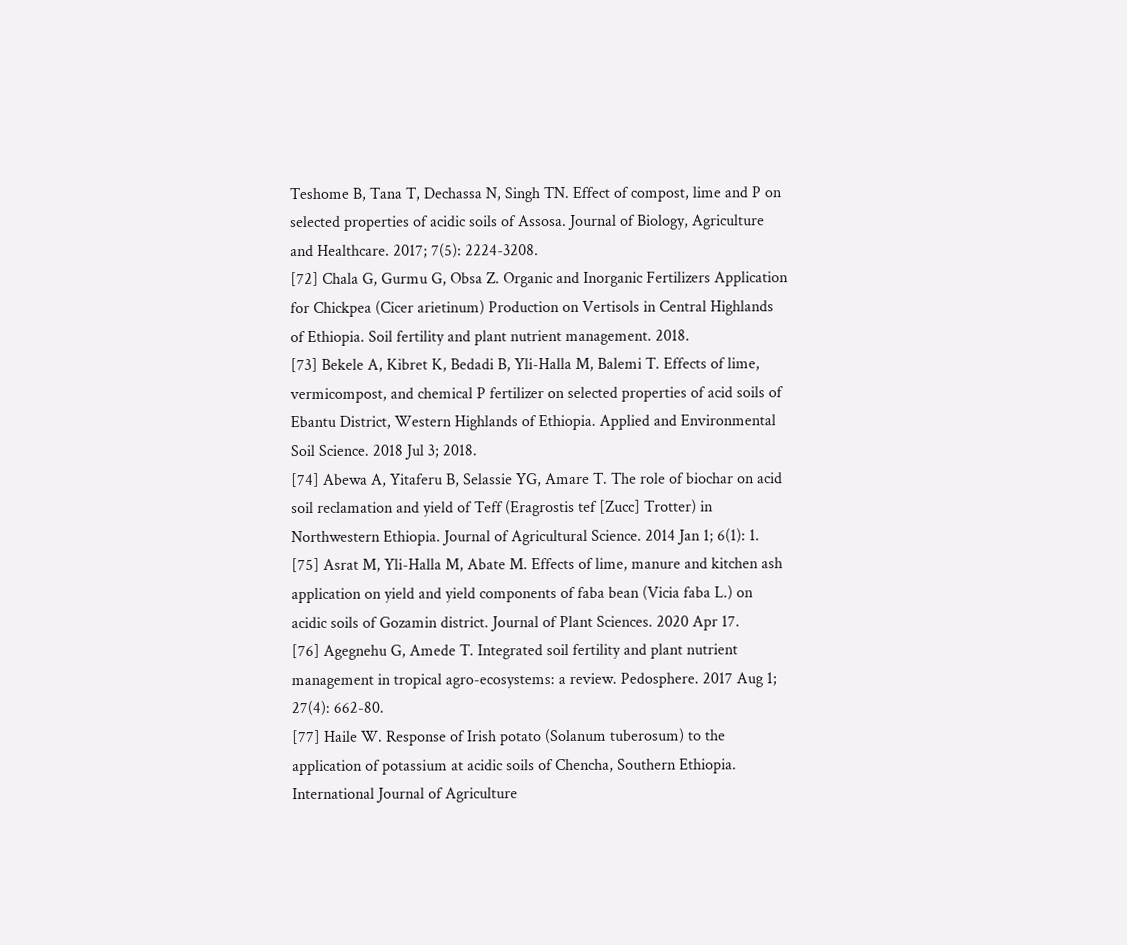Teshome B, Tana T, Dechassa N, Singh TN. Effect of compost, lime and P on selected properties of acidic soils of Assosa. Journal of Biology, Agriculture and Healthcare. 2017; 7(5): 2224-3208.
[72] Chala G, Gurmu G, Obsa Z. Organic and Inorganic Fertilizers Application for Chickpea (Cicer arietinum) Production on Vertisols in Central Highlands of Ethiopia. Soil fertility and plant nutrient management. 2018.
[73] Bekele A, Kibret K, Bedadi B, Yli-Halla M, Balemi T. Effects of lime, vermicompost, and chemical P fertilizer on selected properties of acid soils of Ebantu District, Western Highlands of Ethiopia. Applied and Environmental Soil Science. 2018 Jul 3; 2018.
[74] Abewa A, Yitaferu B, Selassie YG, Amare T. The role of biochar on acid soil reclamation and yield of Teff (Eragrostis tef [Zucc] Trotter) in Northwestern Ethiopia. Journal of Agricultural Science. 2014 Jan 1; 6(1): 1.
[75] Asrat M, Yli-Halla M, Abate M. Effects of lime, manure and kitchen ash application on yield and yield components of faba bean (Vicia faba L.) on acidic soils of Gozamin district. Journal of Plant Sciences. 2020 Apr 17.
[76] Agegnehu G, Amede T. Integrated soil fertility and plant nutrient management in tropical agro-ecosystems: a review. Pedosphere. 2017 Aug 1; 27(4): 662-80.
[77] Haile W. Response of Irish potato (Solanum tuberosum) to the application of potassium at acidic soils of Chencha, Southern Ethiopia. International Journal of Agriculture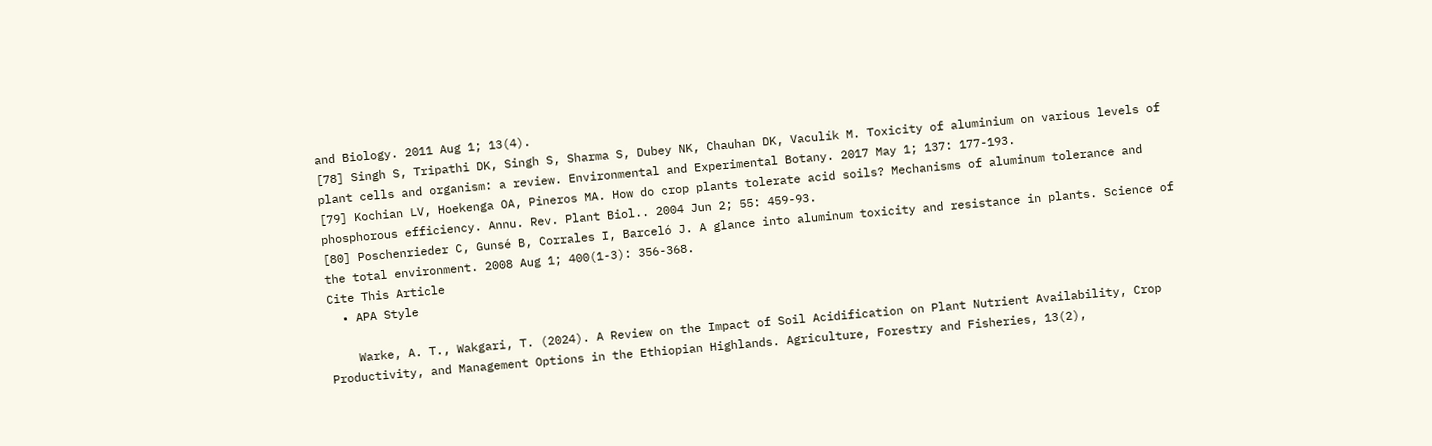and Biology. 2011 Aug 1; 13(4).
[78] Singh S, Tripathi DK, Singh S, Sharma S, Dubey NK, Chauhan DK, Vaculík M. Toxicity of aluminium on various levels of plant cells and organism: a review. Environmental and Experimental Botany. 2017 May 1; 137: 177-193.
[79] Kochian LV, Hoekenga OA, Pineros MA. How do crop plants tolerate acid soils? Mechanisms of aluminum tolerance and phosphorous efficiency. Annu. Rev. Plant Biol.. 2004 Jun 2; 55: 459-93.
[80] Poschenrieder C, Gunsé B, Corrales I, Barceló J. A glance into aluminum toxicity and resistance in plants. Science of the total environment. 2008 Aug 1; 400(1-3): 356-368.
Cite This Article
  • APA Style

    Warke, A. T., Wakgari, T. (2024). A Review on the Impact of Soil Acidification on Plant Nutrient Availability, Crop Productivity, and Management Options in the Ethiopian Highlands. Agriculture, Forestry and Fisheries, 13(2),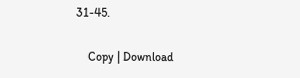31-45.

    Copy | Download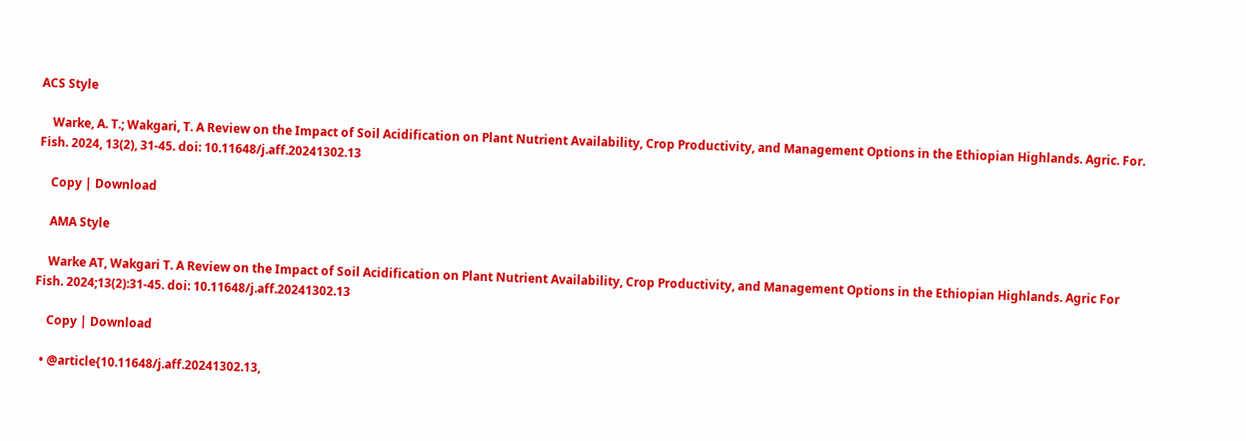ACS Style

    Warke, A. T.; Wakgari, T. A Review on the Impact of Soil Acidification on Plant Nutrient Availability, Crop Productivity, and Management Options in the Ethiopian Highlands. Agric. For. Fish. 2024, 13(2), 31-45. doi: 10.11648/j.aff.20241302.13

    Copy | Download

    AMA Style

    Warke AT, Wakgari T. A Review on the Impact of Soil Acidification on Plant Nutrient Availability, Crop Productivity, and Management Options in the Ethiopian Highlands. Agric For Fish. 2024;13(2):31-45. doi: 10.11648/j.aff.20241302.13

    Copy | Download

  • @article{10.11648/j.aff.20241302.13,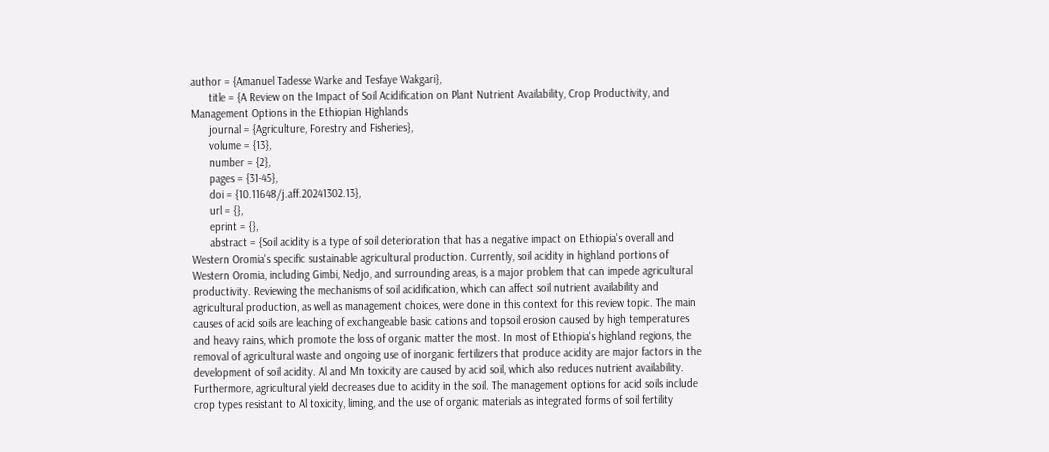author = {Amanuel Tadesse Warke and Tesfaye Wakgari},
      title = {A Review on the Impact of Soil Acidification on Plant Nutrient Availability, Crop Productivity, and Management Options in the Ethiopian Highlands
      journal = {Agriculture, Forestry and Fisheries},
      volume = {13},
      number = {2},
      pages = {31-45},
      doi = {10.11648/j.aff.20241302.13},
      url = {},
      eprint = {},
      abstract = {Soil acidity is a type of soil deterioration that has a negative impact on Ethiopia's overall and Western Oromia's specific sustainable agricultural production. Currently, soil acidity in highland portions of Western Oromia, including Gimbi, Nedjo, and surrounding areas, is a major problem that can impede agricultural productivity. Reviewing the mechanisms of soil acidification, which can affect soil nutrient availability and agricultural production, as well as management choices, were done in this context for this review topic. The main causes of acid soils are leaching of exchangeable basic cations and topsoil erosion caused by high temperatures and heavy rains, which promote the loss of organic matter the most. In most of Ethiopia's highland regions, the removal of agricultural waste and ongoing use of inorganic fertilizers that produce acidity are major factors in the development of soil acidity. Al and Mn toxicity are caused by acid soil, which also reduces nutrient availability. Furthermore, agricultural yield decreases due to acidity in the soil. The management options for acid soils include crop types resistant to Al toxicity, liming, and the use of organic materials as integrated forms of soil fertility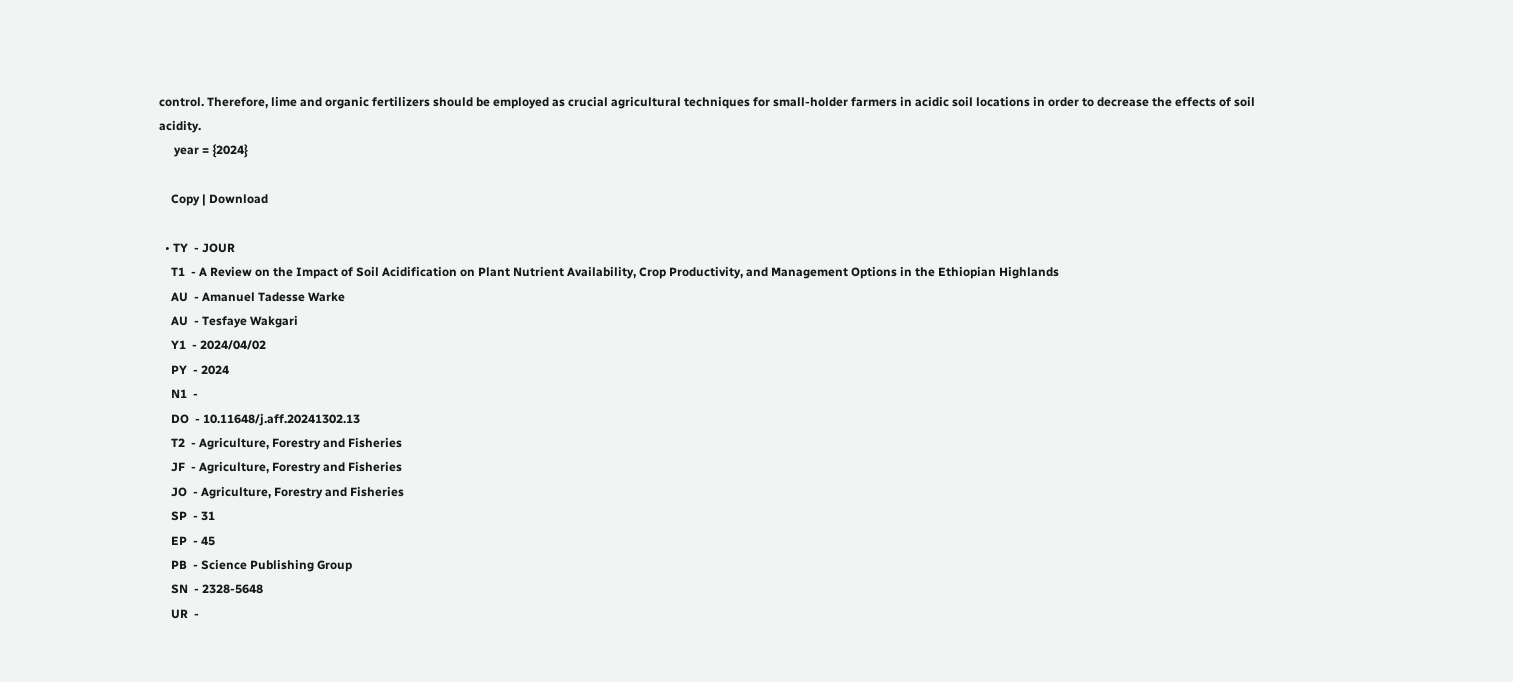control. Therefore, lime and organic fertilizers should be employed as crucial agricultural techniques for small-holder farmers in acidic soil locations in order to decrease the effects of soil acidity.
     year = {2024}

    Copy | Download

  • TY  - JOUR
    T1  - A Review on the Impact of Soil Acidification on Plant Nutrient Availability, Crop Productivity, and Management Options in the Ethiopian Highlands
    AU  - Amanuel Tadesse Warke
    AU  - Tesfaye Wakgari
    Y1  - 2024/04/02
    PY  - 2024
    N1  -
    DO  - 10.11648/j.aff.20241302.13
    T2  - Agriculture, Forestry and Fisheries
    JF  - Agriculture, Forestry and Fisheries
    JO  - Agriculture, Forestry and Fisheries
    SP  - 31
    EP  - 45
    PB  - Science Publishing Group
    SN  - 2328-5648
    UR  -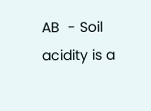AB  - Soil acidity is a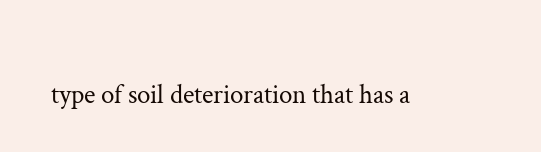type of soil deterioration that has a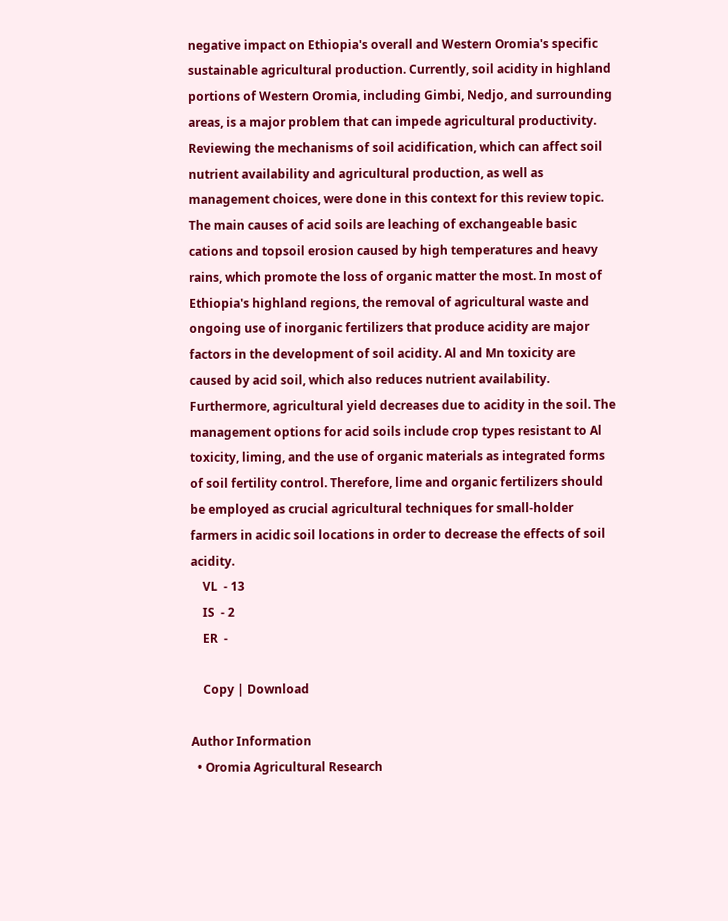negative impact on Ethiopia's overall and Western Oromia's specific sustainable agricultural production. Currently, soil acidity in highland portions of Western Oromia, including Gimbi, Nedjo, and surrounding areas, is a major problem that can impede agricultural productivity. Reviewing the mechanisms of soil acidification, which can affect soil nutrient availability and agricultural production, as well as management choices, were done in this context for this review topic. The main causes of acid soils are leaching of exchangeable basic cations and topsoil erosion caused by high temperatures and heavy rains, which promote the loss of organic matter the most. In most of Ethiopia's highland regions, the removal of agricultural waste and ongoing use of inorganic fertilizers that produce acidity are major factors in the development of soil acidity. Al and Mn toxicity are caused by acid soil, which also reduces nutrient availability. Furthermore, agricultural yield decreases due to acidity in the soil. The management options for acid soils include crop types resistant to Al toxicity, liming, and the use of organic materials as integrated forms of soil fertility control. Therefore, lime and organic fertilizers should be employed as crucial agricultural techniques for small-holder farmers in acidic soil locations in order to decrease the effects of soil acidity.
    VL  - 13
    IS  - 2
    ER  -

    Copy | Download

Author Information
  • Oromia Agricultural Research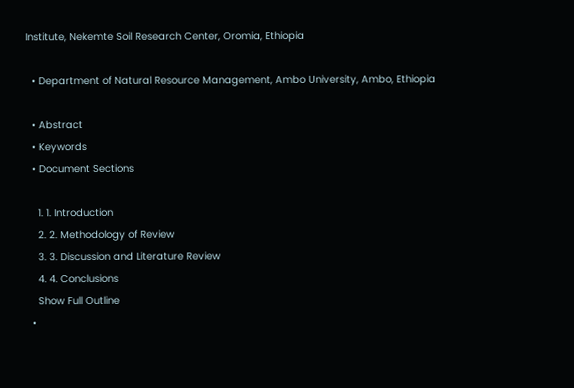Institute, Nekemte Soil Research Center, Oromia, Ethiopia

  • Department of Natural Resource Management, Ambo University, Ambo, Ethiopia

  • Abstract
  • Keywords
  • Document Sections

    1. 1. Introduction
    2. 2. Methodology of Review
    3. 3. Discussion and Literature Review
    4. 4. Conclusions
    Show Full Outline
  •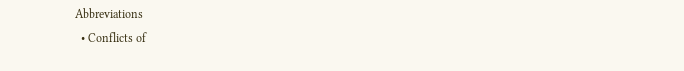Abbreviations
  • Conflicts of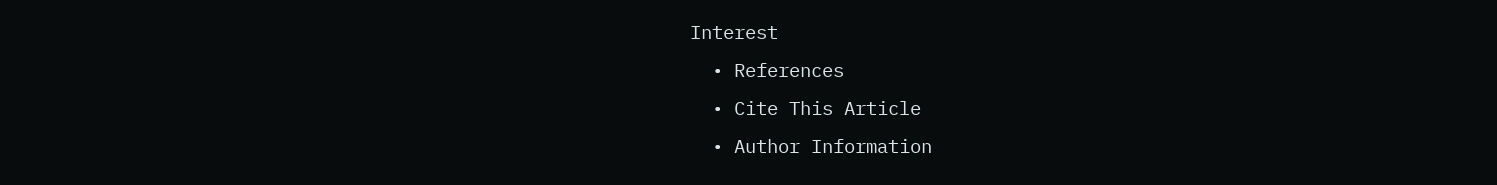Interest
  • References
  • Cite This Article
  • Author Information